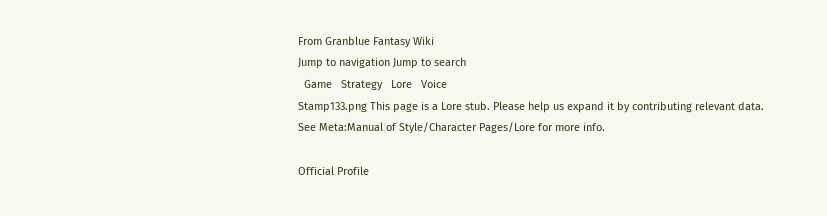From Granblue Fantasy Wiki
Jump to navigation Jump to search
  Game   Strategy   Lore   Voice
Stamp133.png This page is a Lore stub. Please help us expand it by contributing relevant data.
See Meta:Manual of Style/Character Pages/Lore for more info.

Official Profile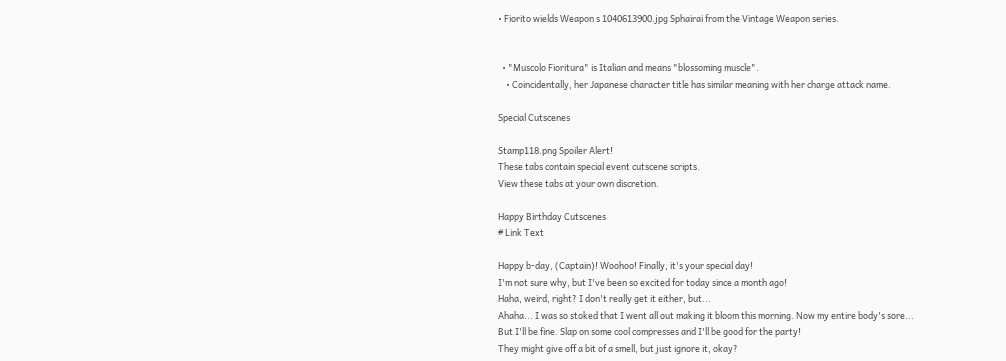• Fiorito wields Weapon s 1040613900.jpg Sphairai from the Vintage Weapon series.


  • "Muscolo Fioritura" is Italian and means "blossoming muscle".
    • Coincidentally, her Japanese character title has similar meaning with her charge attack name.

Special Cutscenes

Stamp118.png Spoiler Alert!
These tabs contain special event cutscene scripts.
View these tabs at your own discretion.

Happy Birthday Cutscenes
# Link Text

Happy b-day, (Captain)! Woohoo! Finally, it's your special day!
I'm not sure why, but I've been so excited for today since a month ago!
Haha, weird, right? I don't really get it either, but...
Ahaha... I was so stoked that I went all out making it bloom this morning. Now my entire body's sore...
But I'll be fine. Slap on some cool compresses and I'll be good for the party!
They might give off a bit of a smell, but just ignore it, okay?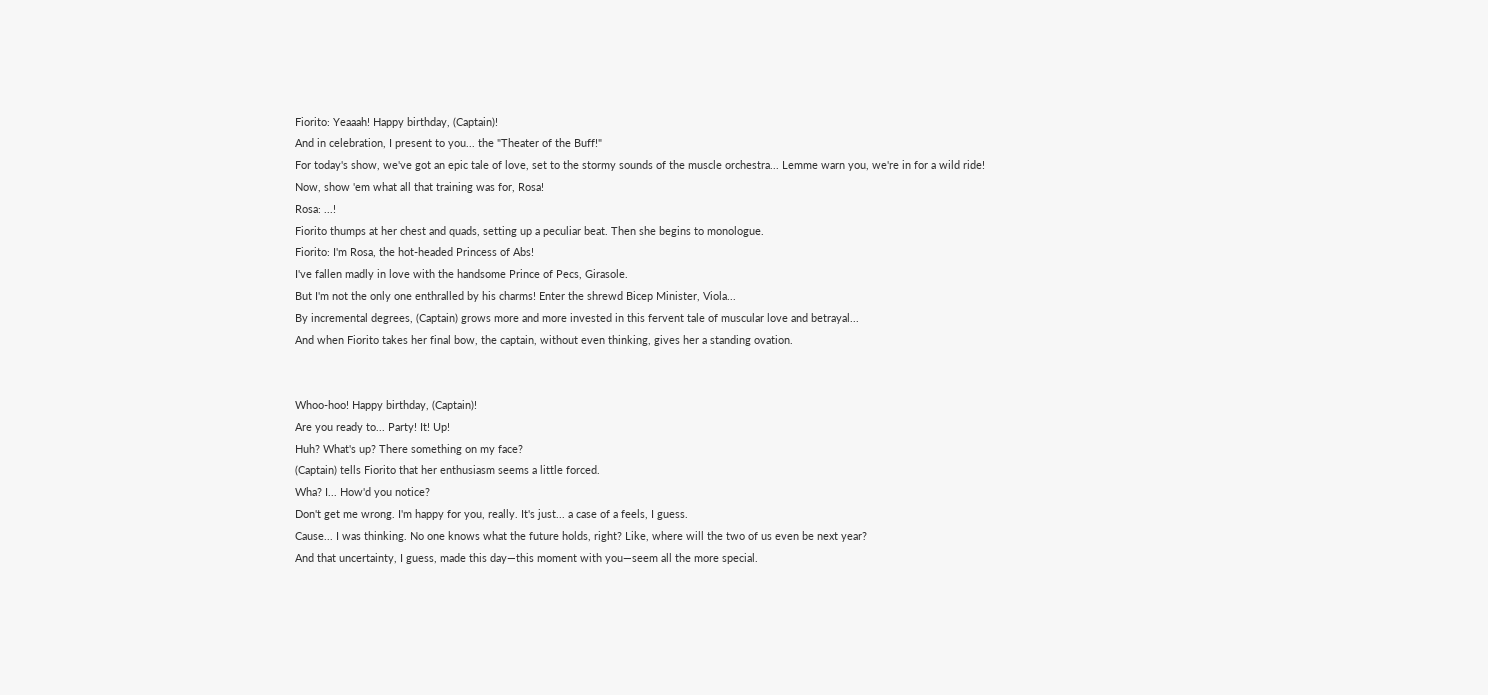Fiorito: Yeaaah! Happy birthday, (Captain)!
And in celebration, I present to you... the "Theater of the Buff!"
For today's show, we've got an epic tale of love, set to the stormy sounds of the muscle orchestra... Lemme warn you, we're in for a wild ride!
Now, show 'em what all that training was for, Rosa!
Rosa: ...!
Fiorito thumps at her chest and quads, setting up a peculiar beat. Then she begins to monologue.
Fiorito: I'm Rosa, the hot-headed Princess of Abs!
I've fallen madly in love with the handsome Prince of Pecs, Girasole.
But I'm not the only one enthralled by his charms! Enter the shrewd Bicep Minister, Viola...
By incremental degrees, (Captain) grows more and more invested in this fervent tale of muscular love and betrayal...
And when Fiorito takes her final bow, the captain, without even thinking, gives her a standing ovation.


Whoo-hoo! Happy birthday, (Captain)!
Are you ready to... Party! It! Up!
Huh? What's up? There something on my face?
(Captain) tells Fiorito that her enthusiasm seems a little forced.
Wha? I... How'd you notice?
Don't get me wrong. I'm happy for you, really. It's just... a case of a feels, I guess.
Cause... I was thinking. No one knows what the future holds, right? Like, where will the two of us even be next year?
And that uncertainty, I guess, made this day—this moment with you—seem all the more special.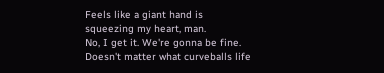Feels like a giant hand is squeezing my heart, man.
No, I get it. We're gonna be fine.
Doesn't matter what curveballs life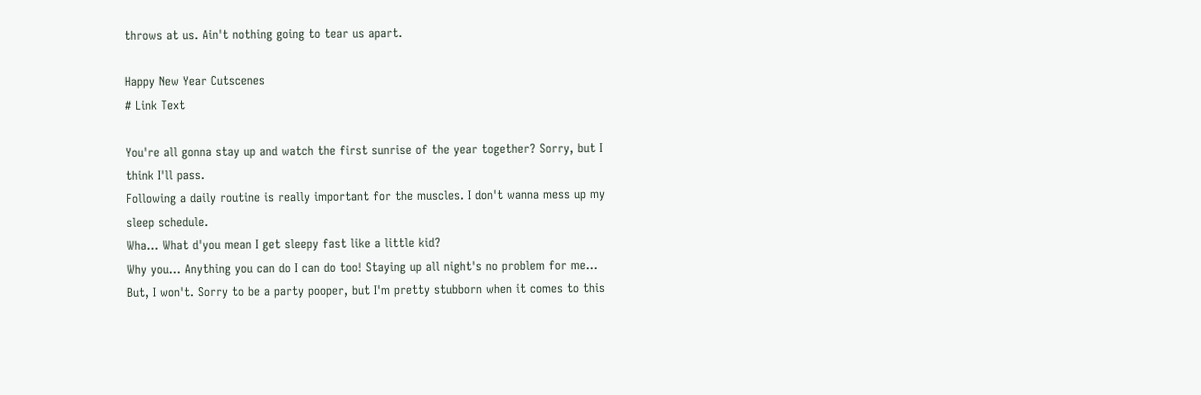throws at us. Ain't nothing going to tear us apart.

Happy New Year Cutscenes
# Link Text

You're all gonna stay up and watch the first sunrise of the year together? Sorry, but I think I'll pass.
Following a daily routine is really important for the muscles. I don't wanna mess up my sleep schedule.
Wha... What d'you mean I get sleepy fast like a little kid?
Why you... Anything you can do I can do too! Staying up all night's no problem for me...
But, I won't. Sorry to be a party pooper, but I'm pretty stubborn when it comes to this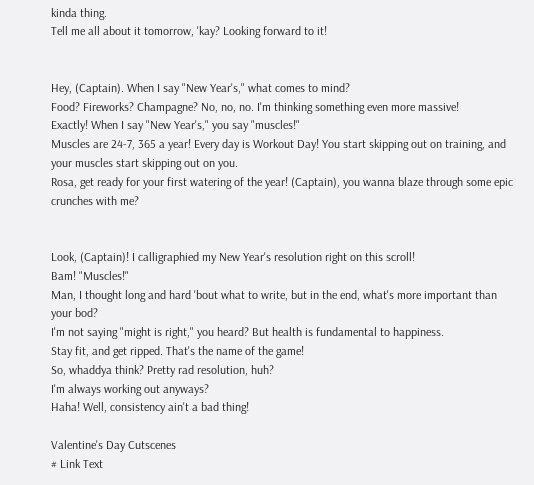kinda thing.
Tell me all about it tomorrow, 'kay? Looking forward to it!


Hey, (Captain). When I say "New Year's," what comes to mind?
Food? Fireworks? Champagne? No, no, no. I'm thinking something even more massive!
Exactly! When I say "New Year's," you say "muscles!"
Muscles are 24-7, 365 a year! Every day is Workout Day! You start skipping out on training, and your muscles start skipping out on you.
Rosa, get ready for your first watering of the year! (Captain), you wanna blaze through some epic crunches with me?


Look, (Captain)! I calligraphied my New Year's resolution right on this scroll!
Bam! "Muscles!"
Man, I thought long and hard 'bout what to write, but in the end, what's more important than your bod?
I'm not saying "might is right," you heard? But health is fundamental to happiness.
Stay fit, and get ripped. That's the name of the game!
So, whaddya think? Pretty rad resolution, huh?
I'm always working out anyways?
Haha! Well, consistency ain't a bad thing!

Valentine's Day Cutscenes
# Link Text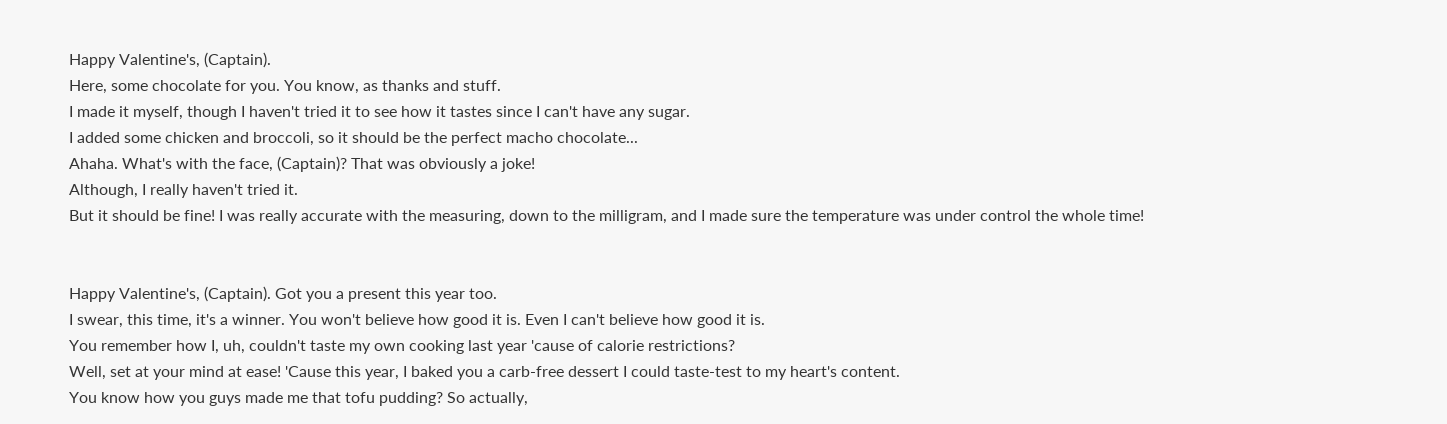Happy Valentine's, (Captain).
Here, some chocolate for you. You know, as thanks and stuff.
I made it myself, though I haven't tried it to see how it tastes since I can't have any sugar.
I added some chicken and broccoli, so it should be the perfect macho chocolate...
Ahaha. What's with the face, (Captain)? That was obviously a joke!
Although, I really haven't tried it.
But it should be fine! I was really accurate with the measuring, down to the milligram, and I made sure the temperature was under control the whole time!


Happy Valentine's, (Captain). Got you a present this year too.
I swear, this time, it's a winner. You won't believe how good it is. Even I can't believe how good it is.
You remember how I, uh, couldn't taste my own cooking last year 'cause of calorie restrictions?
Well, set at your mind at ease! 'Cause this year, I baked you a carb-free dessert I could taste-test to my heart's content.
You know how you guys made me that tofu pudding? So actually,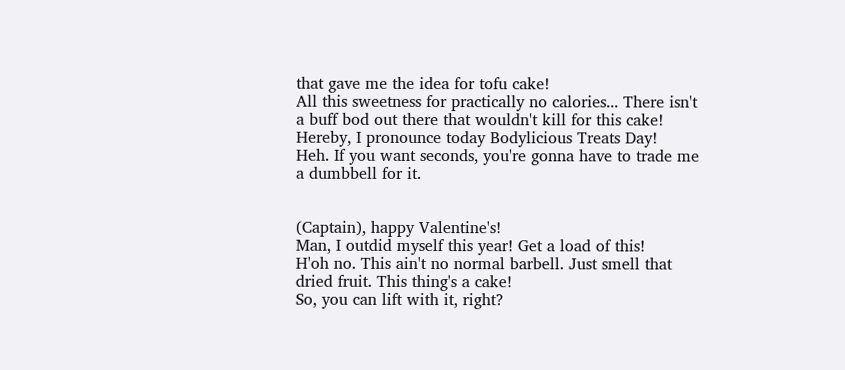that gave me the idea for tofu cake!
All this sweetness for practically no calories... There isn't a buff bod out there that wouldn't kill for this cake! Hereby, I pronounce today Bodylicious Treats Day!
Heh. If you want seconds, you're gonna have to trade me a dumbbell for it.


(Captain), happy Valentine's!
Man, I outdid myself this year! Get a load of this!
H'oh no. This ain't no normal barbell. Just smell that dried fruit. This thing's a cake!
So, you can lift with it, right?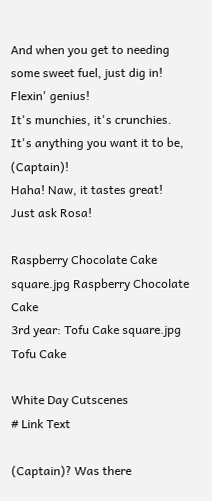And when you get to needing some sweet fuel, just dig in! Flexin' genius!
It's munchies, it's crunchies. It's anything you want it to be, (Captain)!
Haha! Naw, it tastes great! Just ask Rosa!

Raspberry Chocolate Cake square.jpg Raspberry Chocolate Cake
3rd year: Tofu Cake square.jpg Tofu Cake

White Day Cutscenes
# Link Text

(Captain)? Was there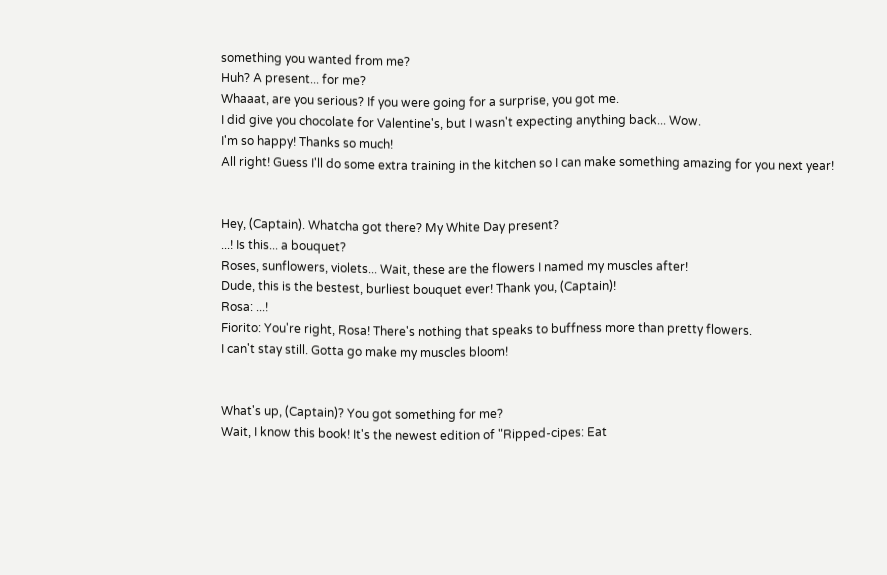something you wanted from me?
Huh? A present... for me?
Whaaat, are you serious? If you were going for a surprise, you got me.
I did give you chocolate for Valentine's, but I wasn't expecting anything back... Wow.
I'm so happy! Thanks so much!
All right! Guess I'll do some extra training in the kitchen so I can make something amazing for you next year!


Hey, (Captain). Whatcha got there? My White Day present?
...! Is this... a bouquet?
Roses, sunflowers, violets... Wait, these are the flowers I named my muscles after!
Dude, this is the bestest, burliest bouquet ever! Thank you, (Captain)!
Rosa: ...!
Fiorito: You're right, Rosa! There's nothing that speaks to buffness more than pretty flowers.
I can't stay still. Gotta go make my muscles bloom!


What's up, (Captain)? You got something for me?
Wait, I know this book! It's the newest edition of "Ripped-cipes: Eat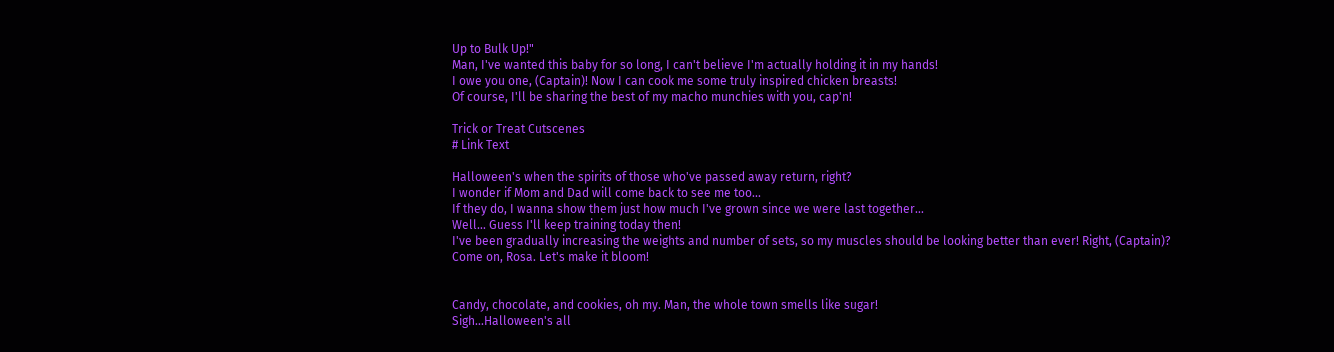Up to Bulk Up!"
Man, I've wanted this baby for so long, I can't believe I'm actually holding it in my hands!
I owe you one, (Captain)! Now I can cook me some truly inspired chicken breasts!
Of course, I'll be sharing the best of my macho munchies with you, cap'n!

Trick or Treat Cutscenes
# Link Text

Halloween's when the spirits of those who've passed away return, right?
I wonder if Mom and Dad will come back to see me too...
If they do, I wanna show them just how much I've grown since we were last together...
Well... Guess I'll keep training today then!
I've been gradually increasing the weights and number of sets, so my muscles should be looking better than ever! Right, (Captain)?
Come on, Rosa. Let's make it bloom!


Candy, chocolate, and cookies, oh my. Man, the whole town smells like sugar!
Sigh...Halloween's all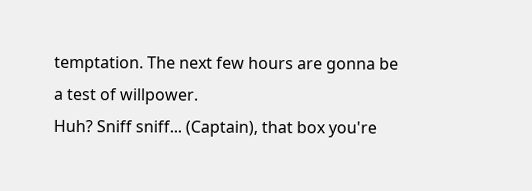temptation. The next few hours are gonna be a test of willpower.
Huh? Sniff sniff... (Captain), that box you're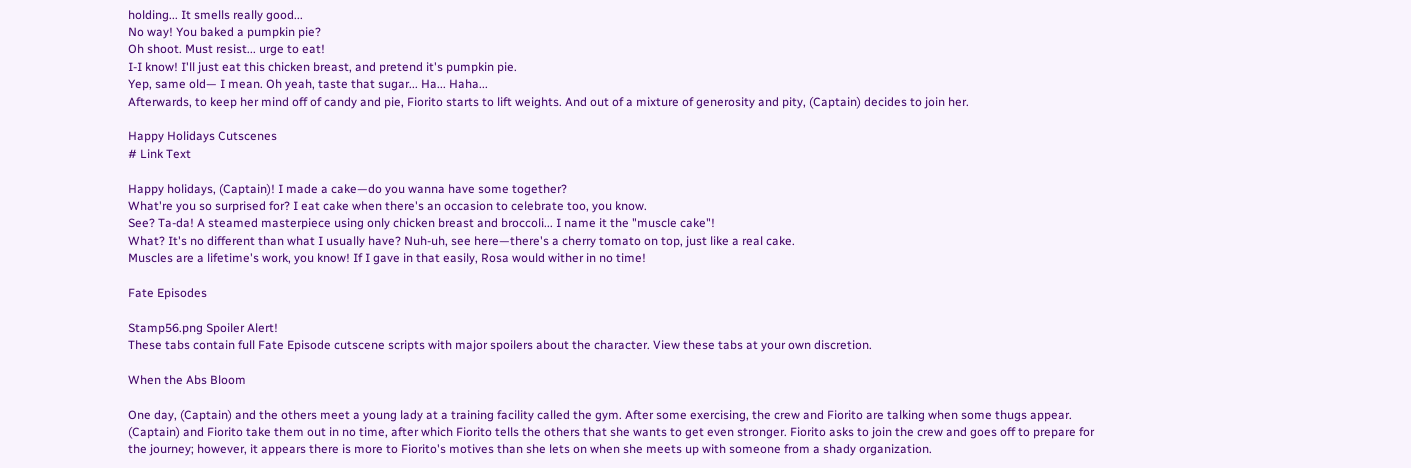holding... It smells really good...
No way! You baked a pumpkin pie?
Oh shoot. Must resist... urge to eat!
I-I know! I'll just eat this chicken breast, and pretend it's pumpkin pie.
Yep, same old— I mean. Oh yeah, taste that sugar... Ha... Haha...
Afterwards, to keep her mind off of candy and pie, Fiorito starts to lift weights. And out of a mixture of generosity and pity, (Captain) decides to join her.

Happy Holidays Cutscenes
# Link Text

Happy holidays, (Captain)! I made a cake—do you wanna have some together?
What're you so surprised for? I eat cake when there's an occasion to celebrate too, you know.
See? Ta-da! A steamed masterpiece using only chicken breast and broccoli... I name it the "muscle cake"!
What? It's no different than what I usually have? Nuh-uh, see here—there's a cherry tomato on top, just like a real cake.
Muscles are a lifetime's work, you know! If I gave in that easily, Rosa would wither in no time!

Fate Episodes

Stamp56.png Spoiler Alert!
These tabs contain full Fate Episode cutscene scripts with major spoilers about the character. View these tabs at your own discretion.

When the Abs Bloom

One day, (Captain) and the others meet a young lady at a training facility called the gym. After some exercising, the crew and Fiorito are talking when some thugs appear. (Captain) and Fiorito take them out in no time, after which Fiorito tells the others that she wants to get even stronger. Fiorito asks to join the crew and goes off to prepare for the journey; however, it appears there is more to Fiorito's motives than she lets on when she meets up with someone from a shady organization.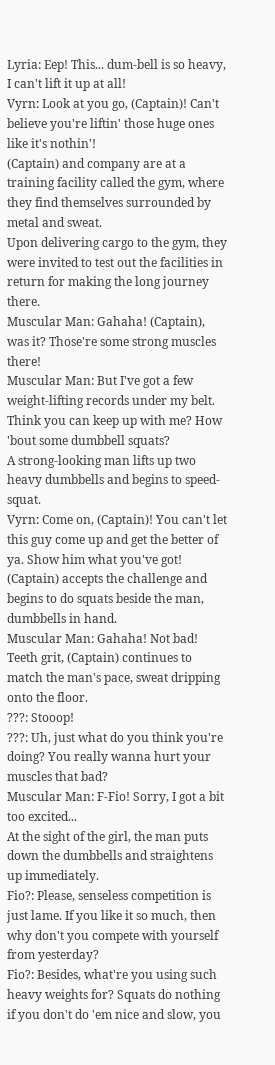Lyria: Eep! This... dum-bell is so heavy, I can't lift it up at all!
Vyrn: Look at you go, (Captain)! Can't believe you're liftin' those huge ones like it's nothin'!
(Captain) and company are at a training facility called the gym, where they find themselves surrounded by metal and sweat.
Upon delivering cargo to the gym, they were invited to test out the facilities in return for making the long journey there.
Muscular Man: Gahaha! (Captain), was it? Those're some strong muscles there!
Muscular Man: But I've got a few weight-lifting records under my belt. Think you can keep up with me? How 'bout some dumbbell squats?
A strong-looking man lifts up two heavy dumbbells and begins to speed-squat.
Vyrn: Come on, (Captain)! You can't let this guy come up and get the better of ya. Show him what you've got!
(Captain) accepts the challenge and begins to do squats beside the man, dumbbells in hand.
Muscular Man: Gahaha! Not bad!
Teeth grit, (Captain) continues to match the man's pace, sweat dripping onto the floor.
???: Stooop!
???: Uh, just what do you think you're doing? You really wanna hurt your muscles that bad?
Muscular Man: F-Fio! Sorry, I got a bit too excited...
At the sight of the girl, the man puts down the dumbbells and straightens up immediately.
Fio?: Please, senseless competition is just lame. If you like it so much, then why don't you compete with yourself from yesterday?
Fio?: Besides, what're you using such heavy weights for? Squats do nothing if you don't do 'em nice and slow, you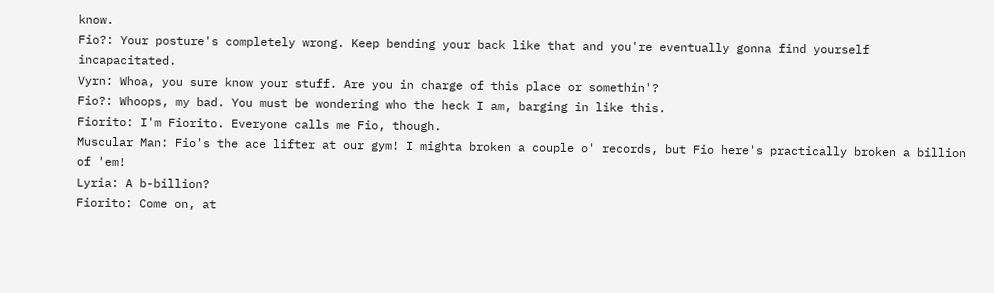know.
Fio?: Your posture's completely wrong. Keep bending your back like that and you're eventually gonna find yourself incapacitated.
Vyrn: Whoa, you sure know your stuff. Are you in charge of this place or somethin'?
Fio?: Whoops, my bad. You must be wondering who the heck I am, barging in like this.
Fiorito: I'm Fiorito. Everyone calls me Fio, though.
Muscular Man: Fio's the ace lifter at our gym! I mighta broken a couple o' records, but Fio here's practically broken a billion of 'em!
Lyria: A b-billion?
Fiorito: Come on, at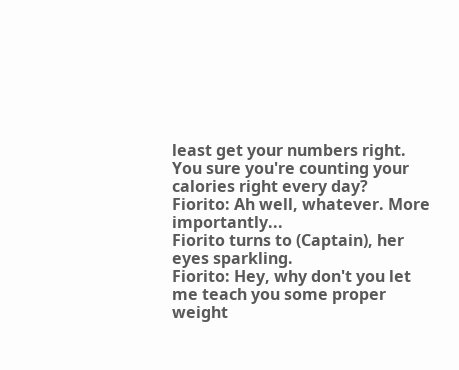least get your numbers right. You sure you're counting your calories right every day?
Fiorito: Ah well, whatever. More importantly...
Fiorito turns to (Captain), her eyes sparkling.
Fiorito: Hey, why don't you let me teach you some proper weight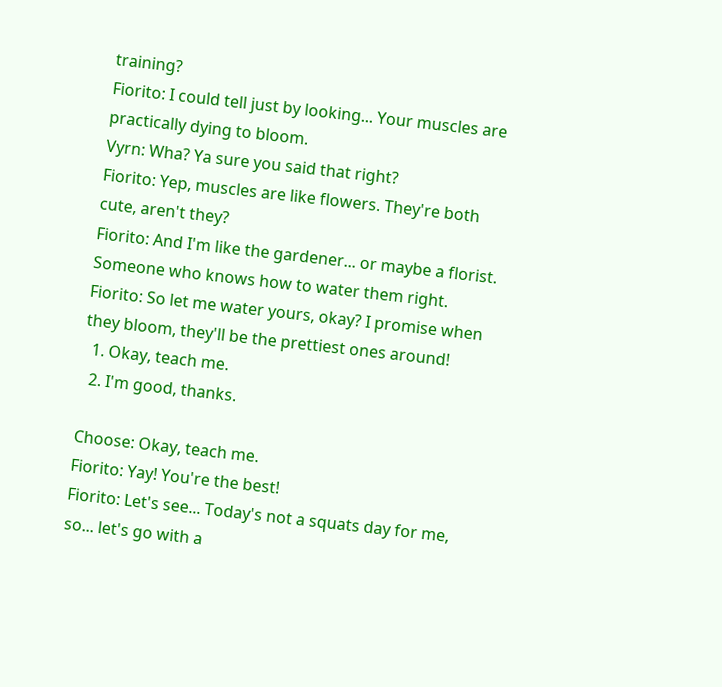training?
Fiorito: I could tell just by looking... Your muscles are practically dying to bloom.
Vyrn: Wha? Ya sure you said that right?
Fiorito: Yep, muscles are like flowers. They're both cute, aren't they?
Fiorito: And I'm like the gardener... or maybe a florist. Someone who knows how to water them right.
Fiorito: So let me water yours, okay? I promise when they bloom, they'll be the prettiest ones around!
  1. Okay, teach me.
  2. I'm good, thanks.

Choose: Okay, teach me.
Fiorito: Yay! You're the best!
Fiorito: Let's see... Today's not a squats day for me, so... let's go with a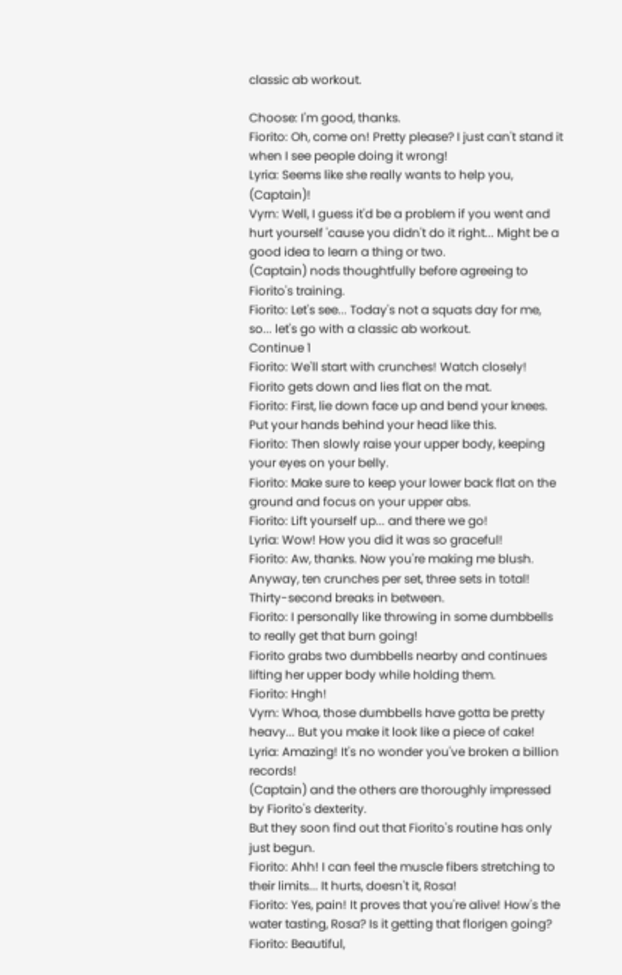classic ab workout.

Choose: I'm good, thanks.
Fiorito: Oh, come on! Pretty please? I just can't stand it when I see people doing it wrong!
Lyria: Seems like she really wants to help you, (Captain)!
Vyrn: Well, I guess it'd be a problem if you went and hurt yourself 'cause you didn't do it right... Might be a good idea to learn a thing or two.
(Captain) nods thoughtfully before agreeing to Fiorito's training.
Fiorito: Let's see... Today's not a squats day for me, so... let's go with a classic ab workout.
Continue 1
Fiorito: We'll start with crunches! Watch closely!
Fiorito gets down and lies flat on the mat.
Fiorito: First, lie down face up and bend your knees. Put your hands behind your head like this.
Fiorito: Then slowly raise your upper body, keeping your eyes on your belly.
Fiorito: Make sure to keep your lower back flat on the ground and focus on your upper abs.
Fiorito: Lift yourself up... and there we go!
Lyria: Wow! How you did it was so graceful!
Fiorito: Aw, thanks. Now you're making me blush. Anyway, ten crunches per set, three sets in total! Thirty-second breaks in between.
Fiorito: I personally like throwing in some dumbbells to really get that burn going!
Fiorito grabs two dumbbells nearby and continues lifting her upper body while holding them.
Fiorito: Hngh!
Vyrn: Whoa, those dumbbells have gotta be pretty heavy... But you make it look like a piece of cake!
Lyria: Amazing! It's no wonder you've broken a billion records!
(Captain) and the others are thoroughly impressed by Fiorito's dexterity.
But they soon find out that Fiorito's routine has only just begun.
Fiorito: Ahh! I can feel the muscle fibers stretching to their limits... It hurts, doesn't it, Rosa!
Fiorito: Yes, pain! It proves that you're alive! How's the water tasting, Rosa? Is it getting that florigen going?
Fiorito: Beautiful,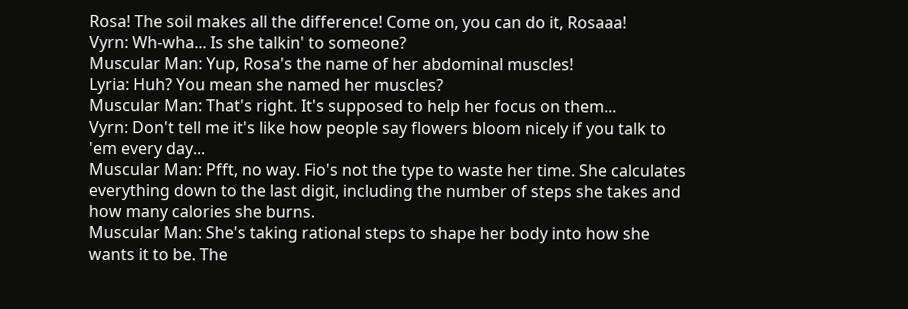Rosa! The soil makes all the difference! Come on, you can do it, Rosaaa!
Vyrn: Wh-wha... Is she talkin' to someone?
Muscular Man: Yup, Rosa's the name of her abdominal muscles!
Lyria: Huh? You mean she named her muscles?
Muscular Man: That's right. It's supposed to help her focus on them...
Vyrn: Don't tell me it's like how people say flowers bloom nicely if you talk to 'em every day...
Muscular Man: Pfft, no way. Fio's not the type to waste her time. She calculates everything down to the last digit, including the number of steps she takes and how many calories she burns.
Muscular Man: She's taking rational steps to shape her body into how she wants it to be. The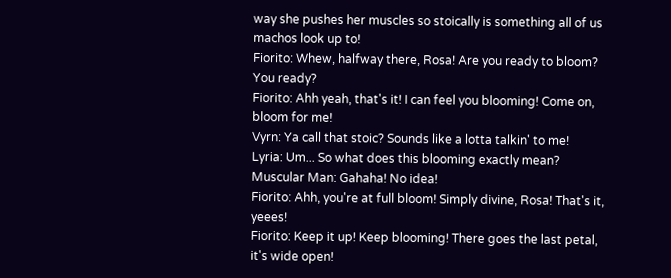way she pushes her muscles so stoically is something all of us machos look up to!
Fiorito: Whew, halfway there, Rosa! Are you ready to bloom? You ready?
Fiorito: Ahh yeah, that's it! I can feel you blooming! Come on, bloom for me!
Vyrn: Ya call that stoic? Sounds like a lotta talkin' to me!
Lyria: Um... So what does this blooming exactly mean?
Muscular Man: Gahaha! No idea!
Fiorito: Ahh, you're at full bloom! Simply divine, Rosa! That's it, yeees!
Fiorito: Keep it up! Keep blooming! There goes the last petal, it's wide open!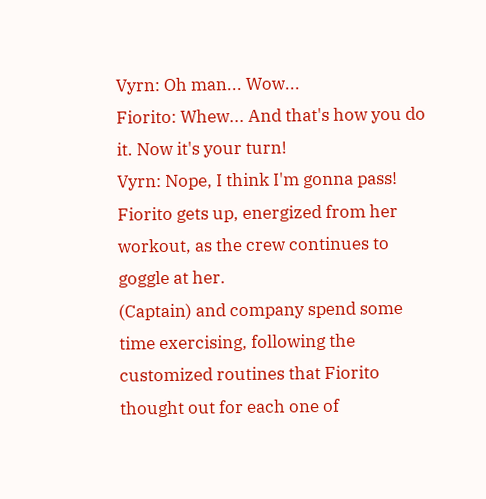Vyrn: Oh man... Wow...
Fiorito: Whew... And that's how you do it. Now it's your turn!
Vyrn: Nope, I think I'm gonna pass!
Fiorito gets up, energized from her workout, as the crew continues to goggle at her.
(Captain) and company spend some time exercising, following the customized routines that Fiorito thought out for each one of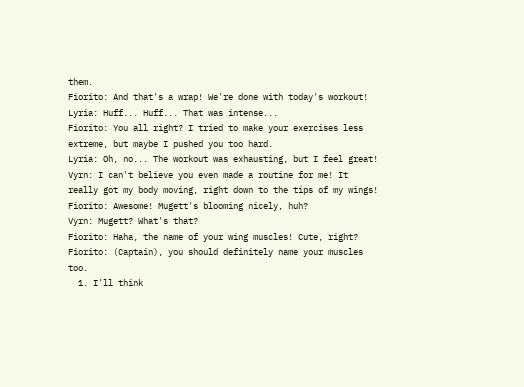them.
Fiorito: And that's a wrap! We're done with today's workout!
Lyria: Huff... Huff... That was intense...
Fiorito: You all right? I tried to make your exercises less extreme, but maybe I pushed you too hard.
Lyria: Oh, no... The workout was exhausting, but I feel great!
Vyrn: I can't believe you even made a routine for me! It really got my body moving, right down to the tips of my wings!
Fiorito: Awesome! Mugett's blooming nicely, huh?
Vyrn: Mugett? What's that?
Fiorito: Haha, the name of your wing muscles! Cute, right?
Fiorito: (Captain), you should definitely name your muscles too.
  1. I'll think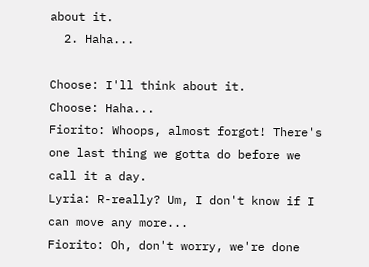about it.
  2. Haha...

Choose: I'll think about it.
Choose: Haha...
Fiorito: Whoops, almost forgot! There's one last thing we gotta do before we call it a day.
Lyria: R-really? Um, I don't know if I can move any more...
Fiorito: Oh, don't worry, we're done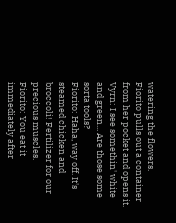watering the flowers.
Fiorito pulls out a container from her pocket and opens it.
Vyrn: I see somethin' white and green... Are those some sorta tools?
Fiorito: Haha, way off. It's steamed chicken and broccoli! Fertilizer for our precious muscles.
Fiorito: You eat it immediately after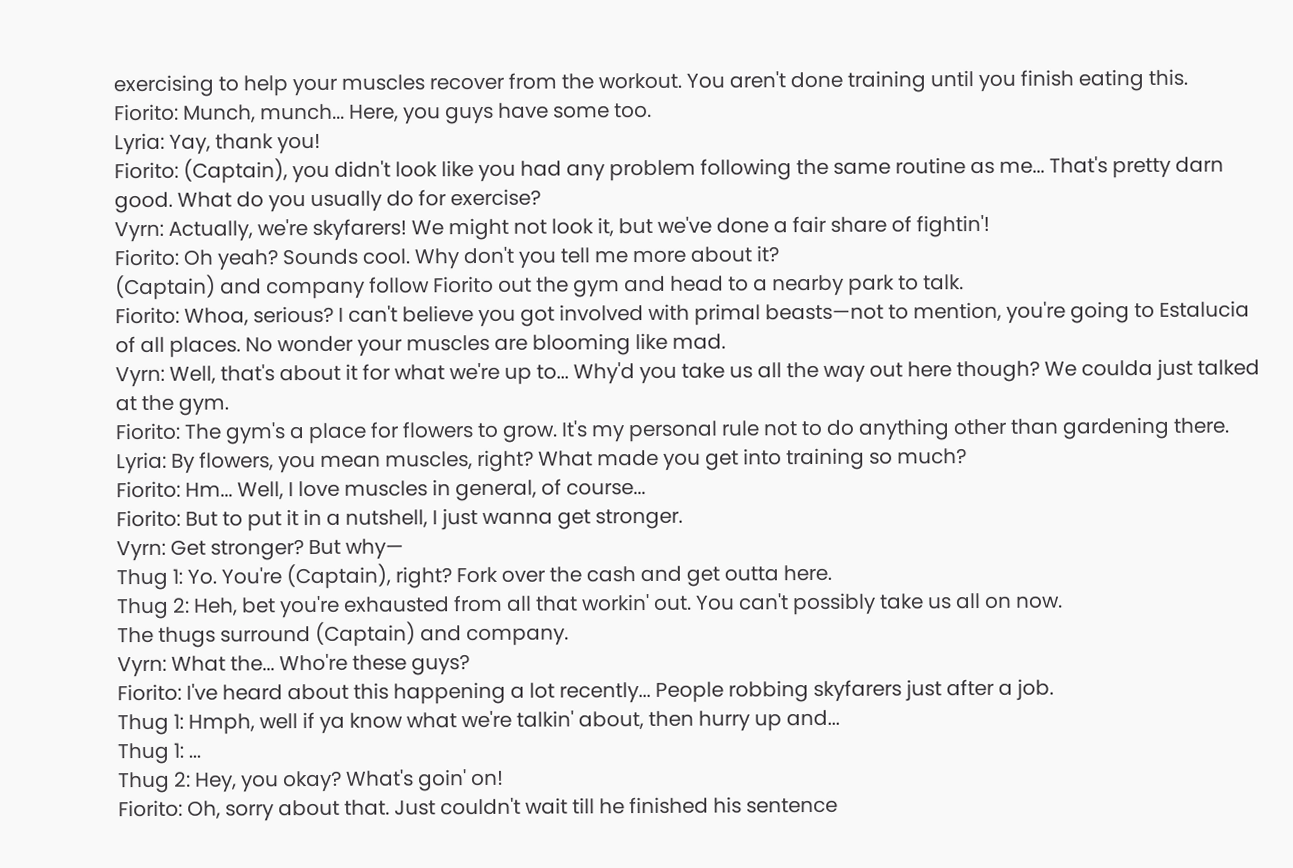exercising to help your muscles recover from the workout. You aren't done training until you finish eating this.
Fiorito: Munch, munch... Here, you guys have some too.
Lyria: Yay, thank you!
Fiorito: (Captain), you didn't look like you had any problem following the same routine as me... That's pretty darn good. What do you usually do for exercise?
Vyrn: Actually, we're skyfarers! We might not look it, but we've done a fair share of fightin'!
Fiorito: Oh yeah? Sounds cool. Why don't you tell me more about it?
(Captain) and company follow Fiorito out the gym and head to a nearby park to talk.
Fiorito: Whoa, serious? I can't believe you got involved with primal beasts—not to mention, you're going to Estalucia of all places. No wonder your muscles are blooming like mad.
Vyrn: Well, that's about it for what we're up to... Why'd you take us all the way out here though? We coulda just talked at the gym.
Fiorito: The gym's a place for flowers to grow. It's my personal rule not to do anything other than gardening there.
Lyria: By flowers, you mean muscles, right? What made you get into training so much?
Fiorito: Hm... Well, I love muscles in general, of course...
Fiorito: But to put it in a nutshell, I just wanna get stronger.
Vyrn: Get stronger? But why—
Thug 1: Yo. You're (Captain), right? Fork over the cash and get outta here.
Thug 2: Heh, bet you're exhausted from all that workin' out. You can't possibly take us all on now.
The thugs surround (Captain) and company.
Vyrn: What the... Who're these guys?
Fiorito: I've heard about this happening a lot recently... People robbing skyfarers just after a job.
Thug 1: Hmph, well if ya know what we're talkin' about, then hurry up and...
Thug 1: ...
Thug 2: Hey, you okay? What's goin' on!
Fiorito: Oh, sorry about that. Just couldn't wait till he finished his sentence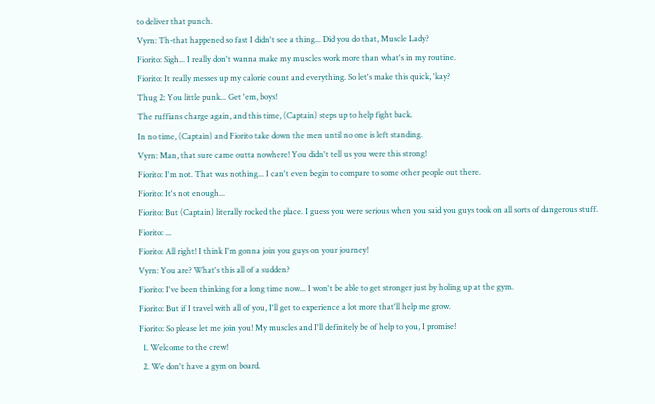to deliver that punch.
Vyrn: Th-that happened so fast I didn't see a thing... Did you do that, Muscle Lady?
Fiorito: Sigh... I really don't wanna make my muscles work more than what's in my routine.
Fiorito: It really messes up my calorie count and everything. So let's make this quick, 'kay?
Thug 2: You little punk... Get 'em, boys!
The ruffians charge again, and this time, (Captain) steps up to help fight back.
In no time, (Captain) and Fiorito take down the men until no one is left standing.
Vyrn: Man, that sure came outta nowhere! You didn't tell us you were this strong!
Fiorito: I'm not. That was nothing... I can't even begin to compare to some other people out there.
Fiorito: It's not enough...
Fiorito: But (Captain) literally rocked the place. I guess you were serious when you said you guys took on all sorts of dangerous stuff.
Fiorito: ...
Fiorito: All right! I think I'm gonna join you guys on your journey!
Vyrn: You are? What's this all of a sudden?
Fiorito: I've been thinking for a long time now... I won't be able to get stronger just by holing up at the gym.
Fiorito: But if I travel with all of you, I'll get to experience a lot more that'll help me grow.
Fiorito: So please let me join you! My muscles and I'll definitely be of help to you, I promise!
  1. Welcome to the crew!
  2. We don't have a gym on board.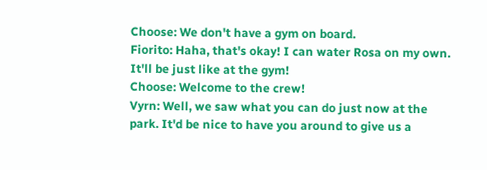Choose: We don't have a gym on board.
Fiorito: Haha, that's okay! I can water Rosa on my own. It'll be just like at the gym!
Choose: Welcome to the crew!
Vyrn: Well, we saw what you can do just now at the park. It'd be nice to have you around to give us a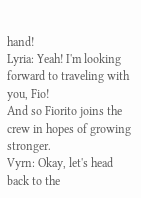hand!
Lyria: Yeah! I'm looking forward to traveling with you, Fio!
And so Fiorito joins the crew in hopes of growing stronger.
Vyrn: Okay, let's head back to the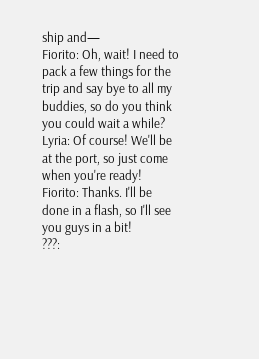ship and—
Fiorito: Oh, wait! I need to pack a few things for the trip and say bye to all my buddies, so do you think you could wait a while?
Lyria: Of course! We'll be at the port, so just come when you're ready!
Fiorito: Thanks. I'll be done in a flash, so I'll see you guys in a bit!
???: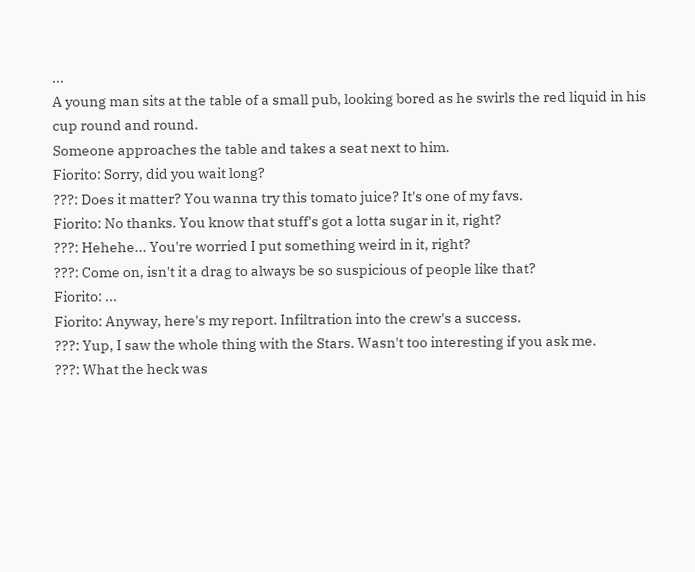...
A young man sits at the table of a small pub, looking bored as he swirls the red liquid in his cup round and round.
Someone approaches the table and takes a seat next to him.
Fiorito: Sorry, did you wait long?
???: Does it matter? You wanna try this tomato juice? It's one of my favs.
Fiorito: No thanks. You know that stuff's got a lotta sugar in it, right?
???: Hehehe... You're worried I put something weird in it, right?
???: Come on, isn't it a drag to always be so suspicious of people like that?
Fiorito: ...
Fiorito: Anyway, here's my report. Infiltration into the crew's a success.
???: Yup, I saw the whole thing with the Stars. Wasn't too interesting if you ask me.
???: What the heck was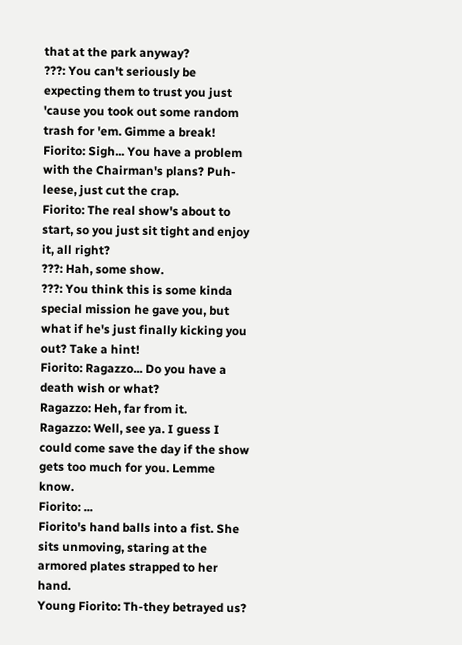that at the park anyway?
???: You can't seriously be expecting them to trust you just 'cause you took out some random trash for 'em. Gimme a break!
Fiorito: Sigh... You have a problem with the Chairman's plans? Puh-leese, just cut the crap.
Fiorito: The real show's about to start, so you just sit tight and enjoy it, all right?
???: Hah, some show.
???: You think this is some kinda special mission he gave you, but what if he's just finally kicking you out? Take a hint!
Fiorito: Ragazzo... Do you have a death wish or what?
Ragazzo: Heh, far from it.
Ragazzo: Well, see ya. I guess I could come save the day if the show gets too much for you. Lemme know.
Fiorito: ...
Fiorito's hand balls into a fist. She sits unmoving, staring at the armored plates strapped to her hand.
Young Fiorito: Th-they betrayed us?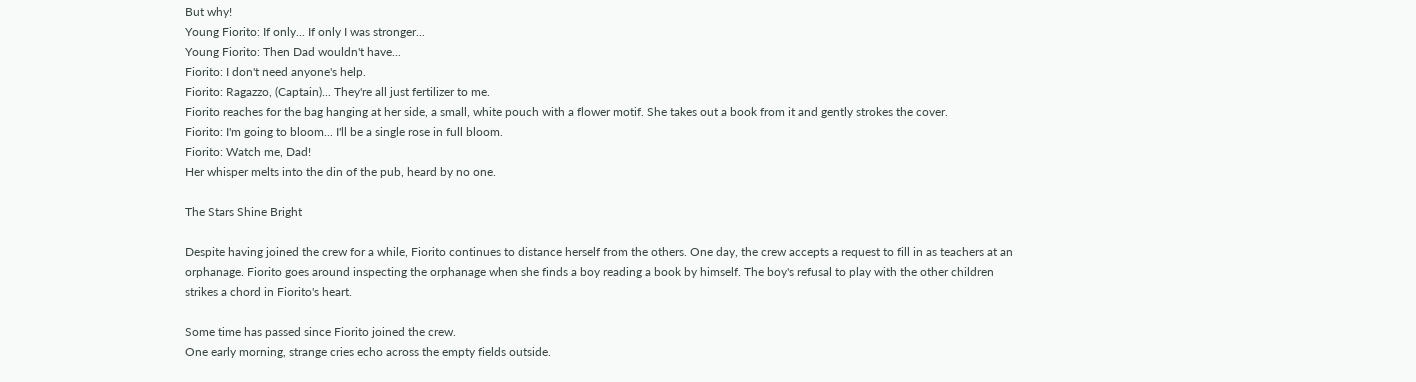But why!
Young Fiorito: If only... If only I was stronger...
Young Fiorito: Then Dad wouldn't have...
Fiorito: I don't need anyone's help.
Fiorito: Ragazzo, (Captain)... They're all just fertilizer to me.
Fiorito reaches for the bag hanging at her side, a small, white pouch with a flower motif. She takes out a book from it and gently strokes the cover.
Fiorito: I'm going to bloom... I'll be a single rose in full bloom.
Fiorito: Watch me, Dad!
Her whisper melts into the din of the pub, heard by no one.

The Stars Shine Bright

Despite having joined the crew for a while, Fiorito continues to distance herself from the others. One day, the crew accepts a request to fill in as teachers at an orphanage. Fiorito goes around inspecting the orphanage when she finds a boy reading a book by himself. The boy's refusal to play with the other children strikes a chord in Fiorito's heart.

Some time has passed since Fiorito joined the crew.
One early morning, strange cries echo across the empty fields outside.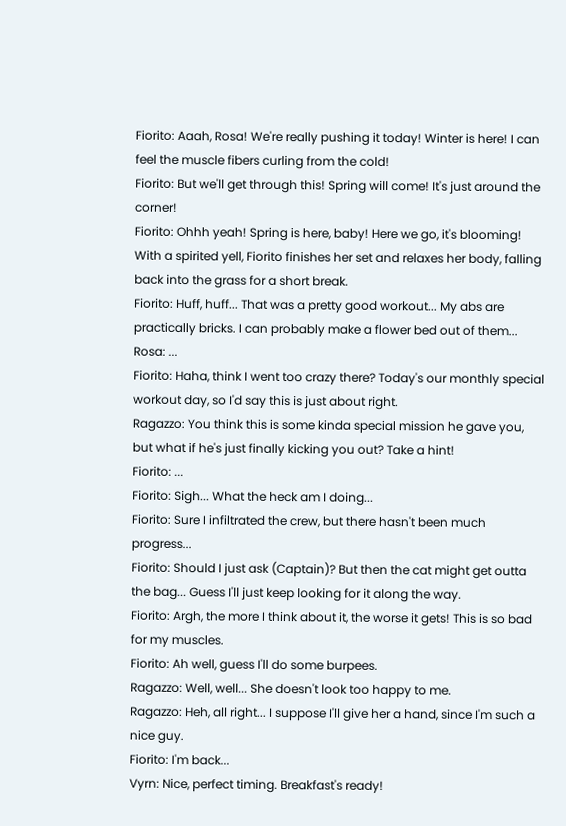Fiorito: Aaah, Rosa! We're really pushing it today! Winter is here! I can feel the muscle fibers curling from the cold!
Fiorito: But we'll get through this! Spring will come! It's just around the corner!
Fiorito: Ohhh yeah! Spring is here, baby! Here we go, it's blooming!
With a spirited yell, Fiorito finishes her set and relaxes her body, falling back into the grass for a short break.
Fiorito: Huff, huff... That was a pretty good workout... My abs are practically bricks. I can probably make a flower bed out of them...
Rosa: ...
Fiorito: Haha, think I went too crazy there? Today's our monthly special workout day, so I'd say this is just about right.
Ragazzo: You think this is some kinda special mission he gave you, but what if he's just finally kicking you out? Take a hint!
Fiorito: ...
Fiorito: Sigh... What the heck am I doing...
Fiorito: Sure I infiltrated the crew, but there hasn't been much progress...
Fiorito: Should I just ask (Captain)? But then the cat might get outta the bag... Guess I'll just keep looking for it along the way.
Fiorito: Argh, the more I think about it, the worse it gets! This is so bad for my muscles.
Fiorito: Ah well, guess I'll do some burpees.
Ragazzo: Well, well... She doesn't look too happy to me.
Ragazzo: Heh, all right... I suppose I'll give her a hand, since I'm such a nice guy.
Fiorito: I'm back...
Vyrn: Nice, perfect timing. Breakfast's ready!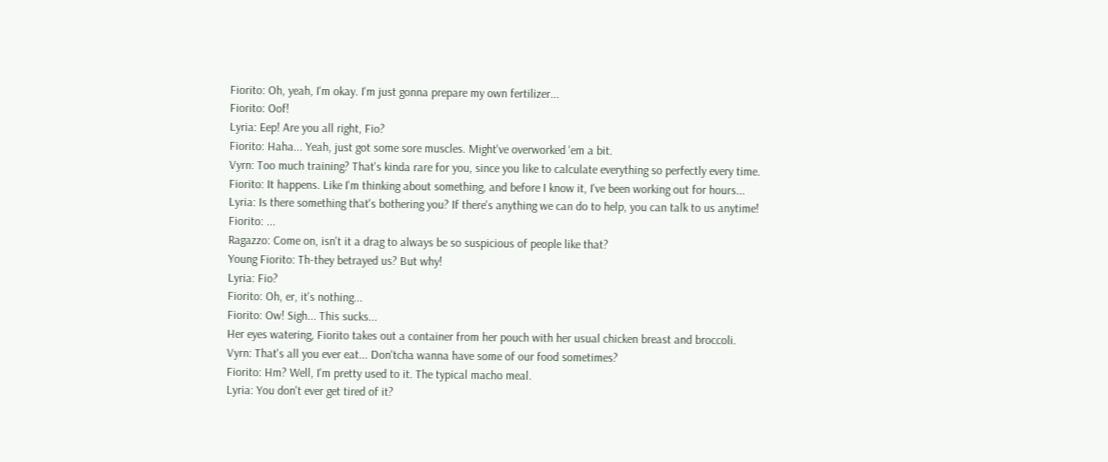Fiorito: Oh, yeah, I'm okay. I'm just gonna prepare my own fertilizer...
Fiorito: Oof!
Lyria: Eep! Are you all right, Fio?
Fiorito: Haha... Yeah, just got some sore muscles. Might've overworked 'em a bit.
Vyrn: Too much training? That's kinda rare for you, since you like to calculate everything so perfectly every time.
Fiorito: It happens. Like I'm thinking about something, and before I know it, I've been working out for hours...
Lyria: Is there something that's bothering you? If there's anything we can do to help, you can talk to us anytime!
Fiorito: ...
Ragazzo: Come on, isn't it a drag to always be so suspicious of people like that?
Young Fiorito: Th-they betrayed us? But why!
Lyria: Fio?
Fiorito: Oh, er, it's nothing...
Fiorito: Ow! Sigh... This sucks...
Her eyes watering, Fiorito takes out a container from her pouch with her usual chicken breast and broccoli.
Vyrn: That's all you ever eat... Don'tcha wanna have some of our food sometimes?
Fiorito: Hm? Well, I'm pretty used to it. The typical macho meal.
Lyria: You don't ever get tired of it?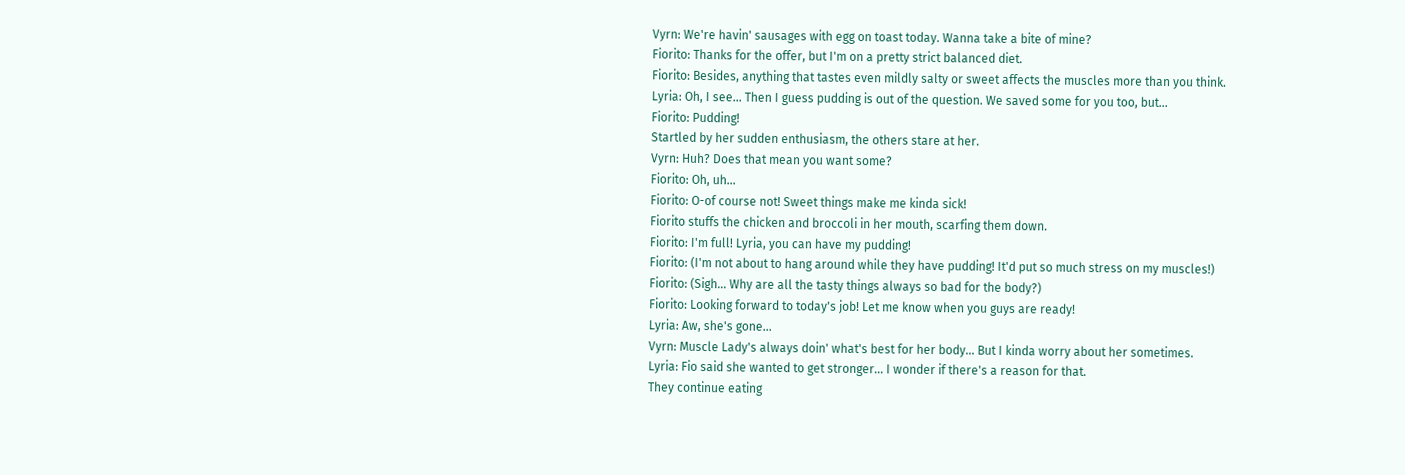Vyrn: We're havin' sausages with egg on toast today. Wanna take a bite of mine?
Fiorito: Thanks for the offer, but I'm on a pretty strict balanced diet.
Fiorito: Besides, anything that tastes even mildly salty or sweet affects the muscles more than you think.
Lyria: Oh, I see... Then I guess pudding is out of the question. We saved some for you too, but...
Fiorito: Pudding!
Startled by her sudden enthusiasm, the others stare at her.
Vyrn: Huh? Does that mean you want some?
Fiorito: Oh, uh...
Fiorito: O-of course not! Sweet things make me kinda sick!
Fiorito stuffs the chicken and broccoli in her mouth, scarfing them down.
Fiorito: I'm full! Lyria, you can have my pudding!
Fiorito: (I'm not about to hang around while they have pudding! It'd put so much stress on my muscles!)
Fiorito: (Sigh... Why are all the tasty things always so bad for the body?)
Fiorito: Looking forward to today's job! Let me know when you guys are ready!
Lyria: Aw, she's gone...
Vyrn: Muscle Lady's always doin' what's best for her body... But I kinda worry about her sometimes.
Lyria: Fio said she wanted to get stronger... I wonder if there's a reason for that.
They continue eating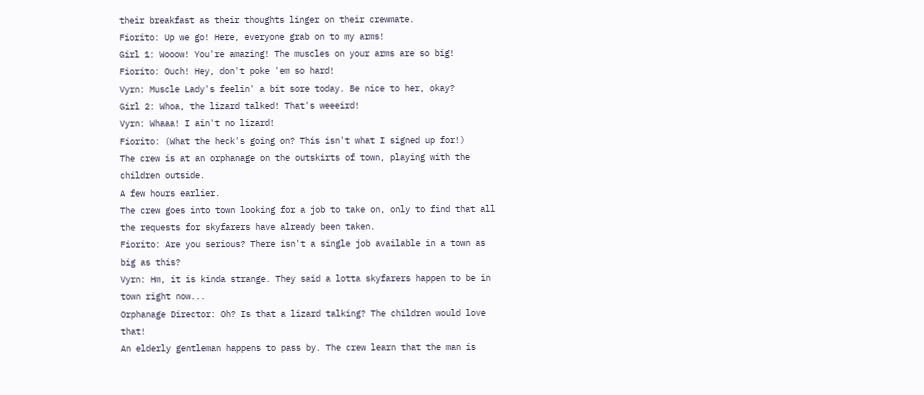their breakfast as their thoughts linger on their crewmate.
Fiorito: Up we go! Here, everyone grab on to my arms!
Girl 1: Wooow! You're amazing! The muscles on your arms are so big!
Fiorito: Ouch! Hey, don't poke 'em so hard!
Vyrn: Muscle Lady's feelin' a bit sore today. Be nice to her, okay?
Girl 2: Whoa, the lizard talked! That's weeeird!
Vyrn: Whaaa! I ain't no lizard!
Fiorito: (What the heck's going on? This isn't what I signed up for!)
The crew is at an orphanage on the outskirts of town, playing with the children outside.
A few hours earlier.
The crew goes into town looking for a job to take on, only to find that all the requests for skyfarers have already been taken.
Fiorito: Are you serious? There isn't a single job available in a town as big as this?
Vyrn: Hm, it is kinda strange. They said a lotta skyfarers happen to be in town right now...
Orphanage Director: Oh? Is that a lizard talking? The children would love that!
An elderly gentleman happens to pass by. The crew learn that the man is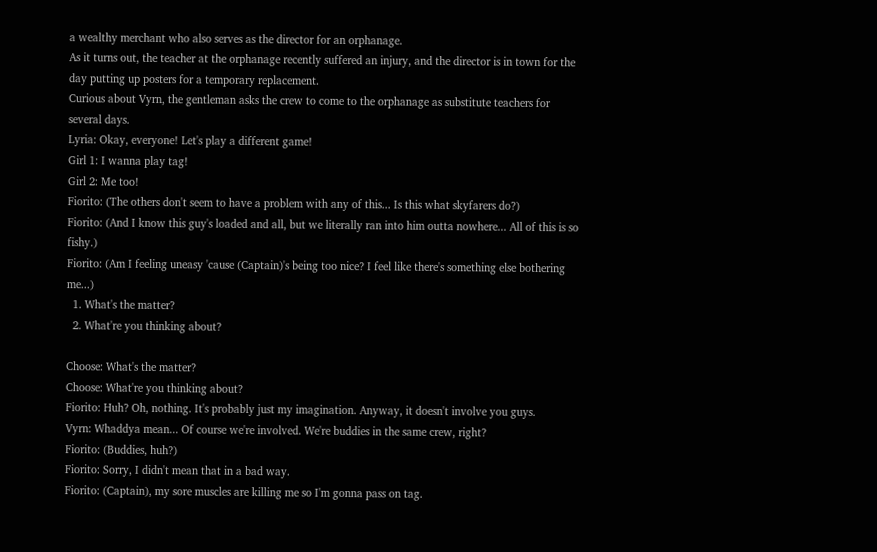a wealthy merchant who also serves as the director for an orphanage.
As it turns out, the teacher at the orphanage recently suffered an injury, and the director is in town for the day putting up posters for a temporary replacement.
Curious about Vyrn, the gentleman asks the crew to come to the orphanage as substitute teachers for several days.
Lyria: Okay, everyone! Let's play a different game!
Girl 1: I wanna play tag!
Girl 2: Me too!
Fiorito: (The others don't seem to have a problem with any of this... Is this what skyfarers do?)
Fiorito: (And I know this guy's loaded and all, but we literally ran into him outta nowhere... All of this is so fishy.)
Fiorito: (Am I feeling uneasy 'cause (Captain)'s being too nice? I feel like there's something else bothering me...)
  1. What's the matter?
  2. What're you thinking about?

Choose: What's the matter?
Choose: What're you thinking about?
Fiorito: Huh? Oh, nothing. It's probably just my imagination. Anyway, it doesn't involve you guys.
Vyrn: Whaddya mean... Of course we're involved. We're buddies in the same crew, right?
Fiorito: (Buddies, huh?)
Fiorito: Sorry, I didn't mean that in a bad way.
Fiorito: (Captain), my sore muscles are killing me so I'm gonna pass on tag.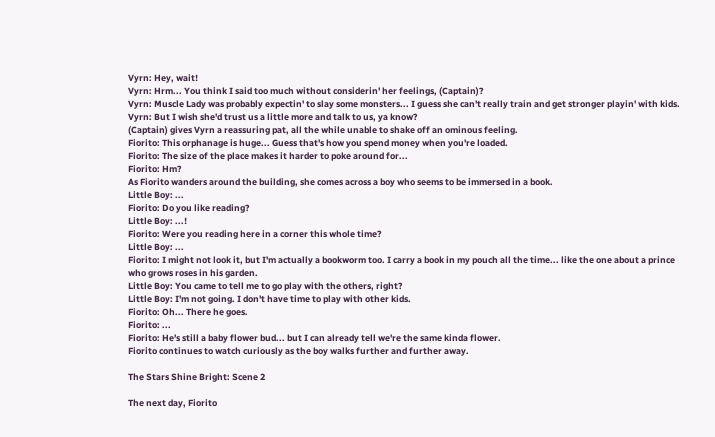Vyrn: Hey, wait!
Vyrn: Hrm... You think I said too much without considerin' her feelings, (Captain)?
Vyrn: Muscle Lady was probably expectin' to slay some monsters... I guess she can't really train and get stronger playin' with kids.
Vyrn: But I wish she'd trust us a little more and talk to us, ya know?
(Captain) gives Vyrn a reassuring pat, all the while unable to shake off an ominous feeling.
Fiorito: This orphanage is huge... Guess that's how you spend money when you're loaded.
Fiorito: The size of the place makes it harder to poke around for...
Fiorito: Hm?
As Fiorito wanders around the building, she comes across a boy who seems to be immersed in a book.
Little Boy: ...
Fiorito: Do you like reading?
Little Boy: ...!
Fiorito: Were you reading here in a corner this whole time?
Little Boy: ...
Fiorito: I might not look it, but I'm actually a bookworm too. I carry a book in my pouch all the time... like the one about a prince who grows roses in his garden.
Little Boy: You came to tell me to go play with the others, right?
Little Boy: I'm not going. I don't have time to play with other kids.
Fiorito: Oh... There he goes.
Fiorito: ...
Fiorito: He's still a baby flower bud... but I can already tell we're the same kinda flower.
Fiorito continues to watch curiously as the boy walks further and further away.

The Stars Shine Bright: Scene 2

The next day, Fiorito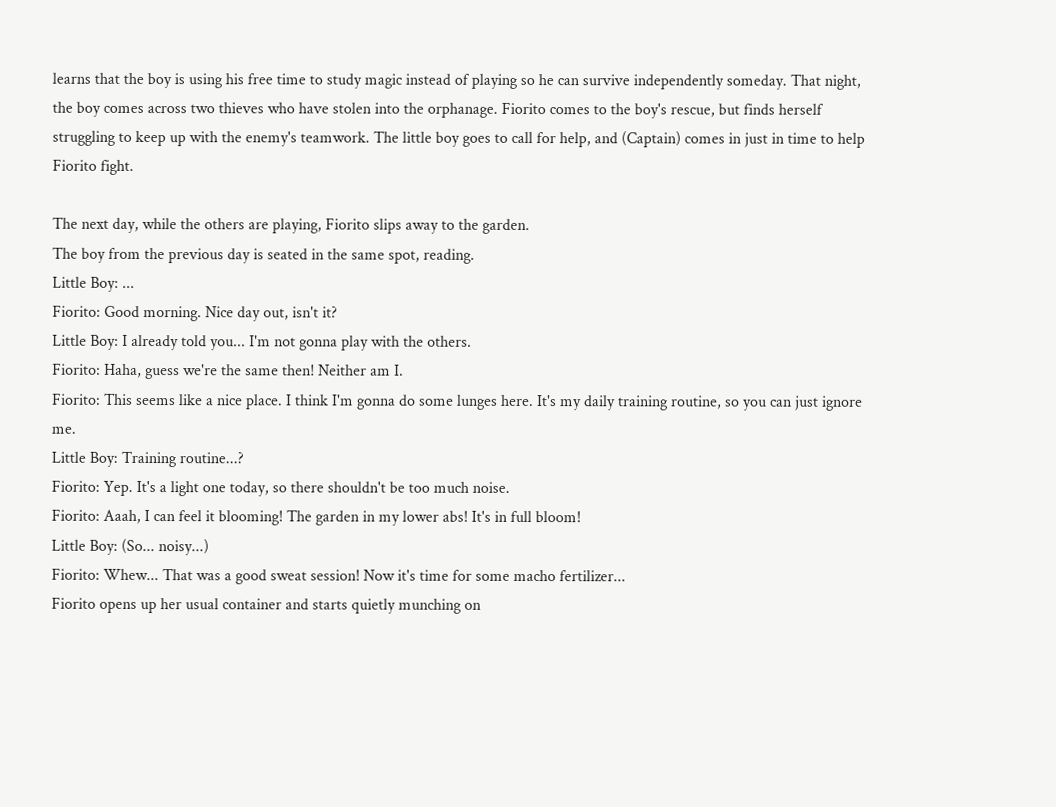learns that the boy is using his free time to study magic instead of playing so he can survive independently someday. That night, the boy comes across two thieves who have stolen into the orphanage. Fiorito comes to the boy's rescue, but finds herself struggling to keep up with the enemy's teamwork. The little boy goes to call for help, and (Captain) comes in just in time to help Fiorito fight.

The next day, while the others are playing, Fiorito slips away to the garden.
The boy from the previous day is seated in the same spot, reading.
Little Boy: ...
Fiorito: Good morning. Nice day out, isn't it?
Little Boy: I already told you... I'm not gonna play with the others.
Fiorito: Haha, guess we're the same then! Neither am I.
Fiorito: This seems like a nice place. I think I'm gonna do some lunges here. It's my daily training routine, so you can just ignore me.
Little Boy: Training routine...?
Fiorito: Yep. It's a light one today, so there shouldn't be too much noise.
Fiorito: Aaah, I can feel it blooming! The garden in my lower abs! It's in full bloom!
Little Boy: (So... noisy...)
Fiorito: Whew... That was a good sweat session! Now it's time for some macho fertilizer...
Fiorito opens up her usual container and starts quietly munching on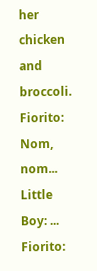her chicken and broccoli.
Fiorito: Nom, nom...
Little Boy: ...
Fiorito: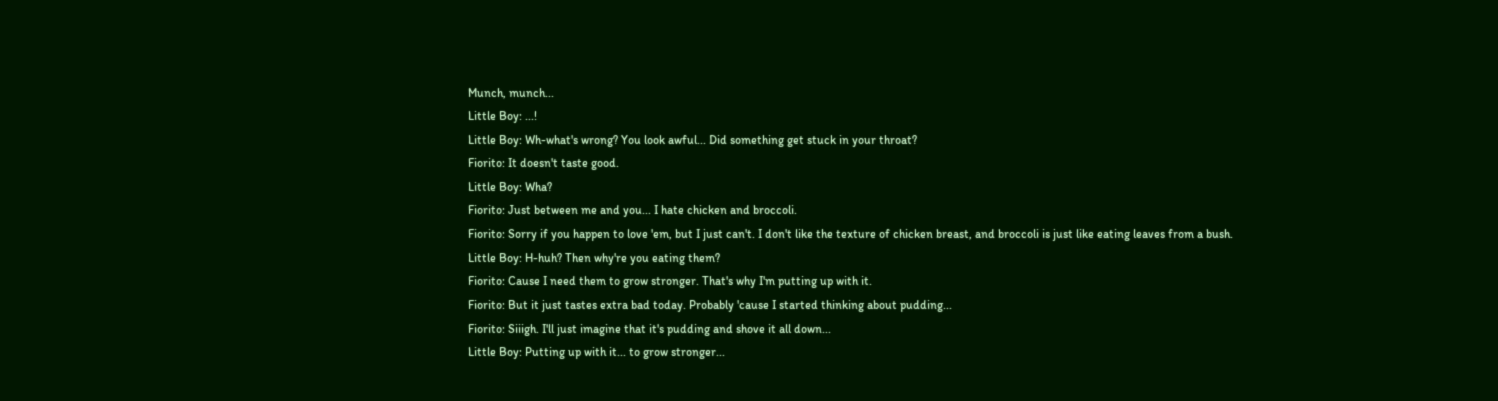Munch, munch...
Little Boy: ...!
Little Boy: Wh-what's wrong? You look awful... Did something get stuck in your throat?
Fiorito: It doesn't taste good.
Little Boy: Wha?
Fiorito: Just between me and you... I hate chicken and broccoli.
Fiorito: Sorry if you happen to love 'em, but I just can't. I don't like the texture of chicken breast, and broccoli is just like eating leaves from a bush.
Little Boy: H-huh? Then why're you eating them?
Fiorito: Cause I need them to grow stronger. That's why I'm putting up with it.
Fiorito: But it just tastes extra bad today. Probably 'cause I started thinking about pudding...
Fiorito: Siiigh. I'll just imagine that it's pudding and shove it all down...
Little Boy: Putting up with it... to grow stronger...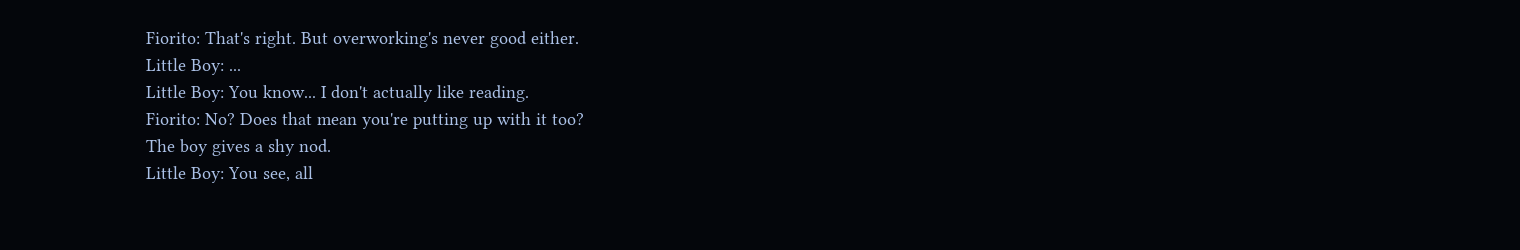Fiorito: That's right. But overworking's never good either.
Little Boy: ...
Little Boy: You know... I don't actually like reading.
Fiorito: No? Does that mean you're putting up with it too?
The boy gives a shy nod.
Little Boy: You see, all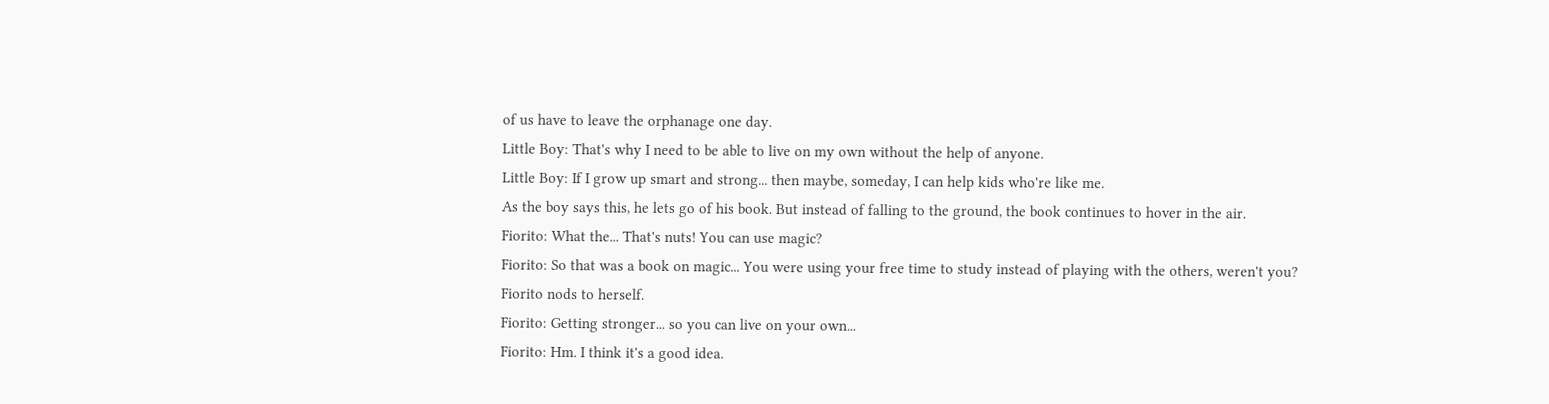of us have to leave the orphanage one day.
Little Boy: That's why I need to be able to live on my own without the help of anyone.
Little Boy: If I grow up smart and strong... then maybe, someday, I can help kids who're like me.
As the boy says this, he lets go of his book. But instead of falling to the ground, the book continues to hover in the air.
Fiorito: What the... That's nuts! You can use magic?
Fiorito: So that was a book on magic... You were using your free time to study instead of playing with the others, weren't you?
Fiorito nods to herself.
Fiorito: Getting stronger... so you can live on your own...
Fiorito: Hm. I think it's a good idea.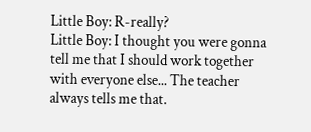Little Boy: R-really?
Little Boy: I thought you were gonna tell me that I should work together with everyone else... The teacher always tells me that.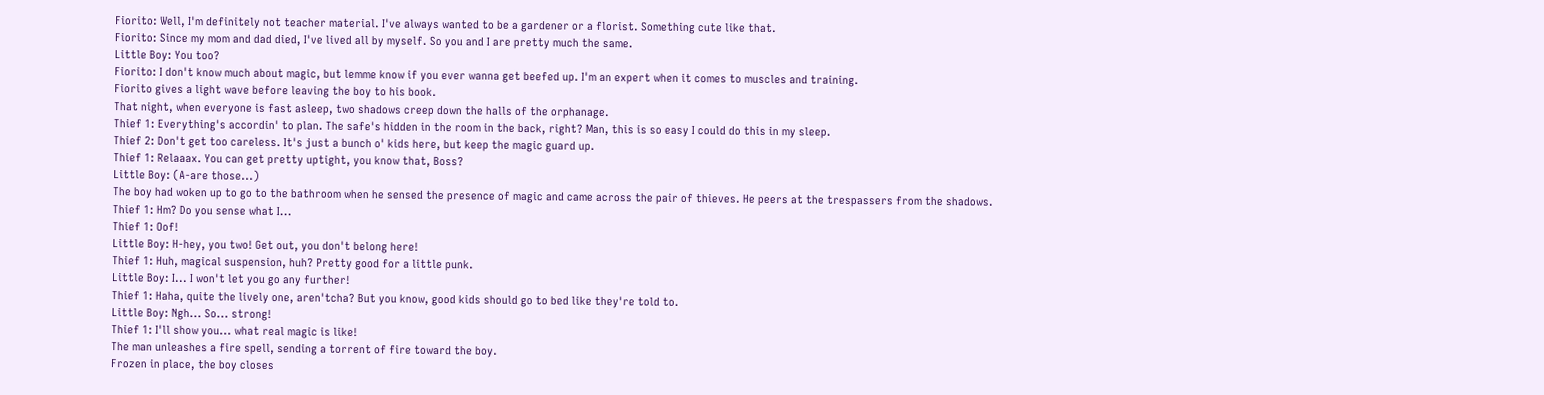Fiorito: Well, I'm definitely not teacher material. I've always wanted to be a gardener or a florist. Something cute like that.
Fiorito: Since my mom and dad died, I've lived all by myself. So you and I are pretty much the same.
Little Boy: You too?
Fiorito: I don't know much about magic, but lemme know if you ever wanna get beefed up. I'm an expert when it comes to muscles and training.
Fiorito gives a light wave before leaving the boy to his book.
That night, when everyone is fast asleep, two shadows creep down the halls of the orphanage.
Thief 1: Everything's accordin' to plan. The safe's hidden in the room in the back, right? Man, this is so easy I could do this in my sleep.
Thief 2: Don't get too careless. It's just a bunch o' kids here, but keep the magic guard up.
Thief 1: Relaaax. You can get pretty uptight, you know that, Boss?
Little Boy: (A-are those...)
The boy had woken up to go to the bathroom when he sensed the presence of magic and came across the pair of thieves. He peers at the trespassers from the shadows.
Thief 1: Hm? Do you sense what I...
Thief 1: Oof!
Little Boy: H-hey, you two! Get out, you don't belong here!
Thief 1: Huh, magical suspension, huh? Pretty good for a little punk.
Little Boy: I... I won't let you go any further!
Thief 1: Haha, quite the lively one, aren'tcha? But you know, good kids should go to bed like they're told to.
Little Boy: Ngh... So... strong!
Thief 1: I'll show you... what real magic is like!
The man unleashes a fire spell, sending a torrent of fire toward the boy.
Frozen in place, the boy closes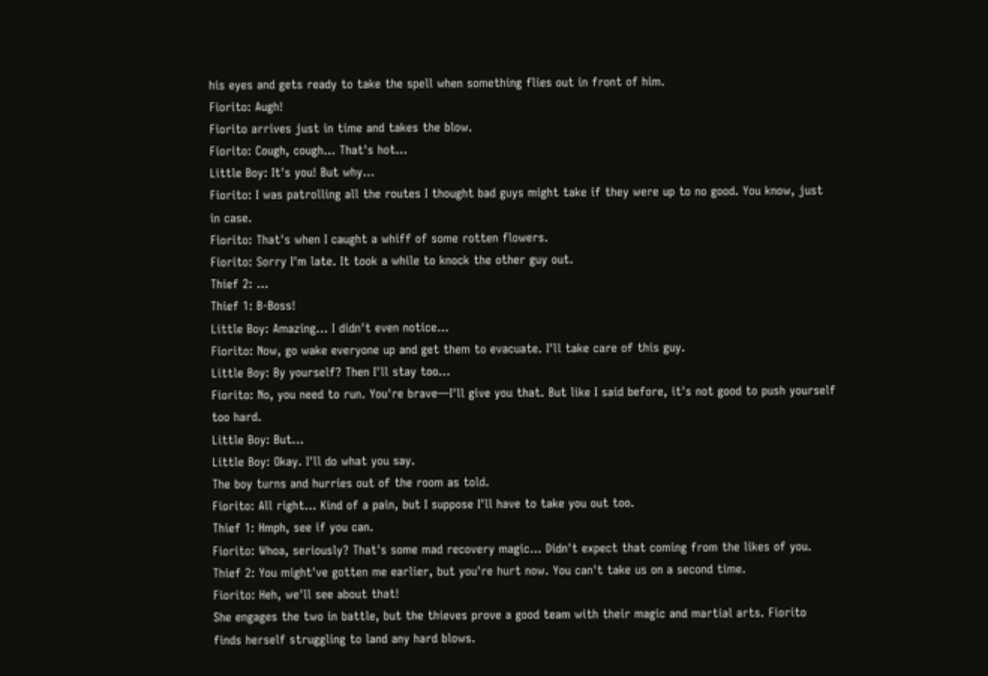his eyes and gets ready to take the spell when something flies out in front of him.
Fiorito: Augh!
Fiorito arrives just in time and takes the blow.
Fiorito: Cough, cough... That's hot...
Little Boy: It's you! But why...
Fiorito: I was patrolling all the routes I thought bad guys might take if they were up to no good. You know, just in case.
Fiorito: That's when I caught a whiff of some rotten flowers.
Fiorito: Sorry I'm late. It took a while to knock the other guy out.
Thief 2: ...
Thief 1: B-Boss!
Little Boy: Amazing... I didn't even notice...
Fiorito: Now, go wake everyone up and get them to evacuate. I'll take care of this guy.
Little Boy: By yourself? Then I'll stay too...
Fiorito: No, you need to run. You're brave—I'll give you that. But like I said before, it's not good to push yourself too hard.
Little Boy: But...
Little Boy: Okay. I'll do what you say.
The boy turns and hurries out of the room as told.
Fiorito: All right... Kind of a pain, but I suppose I'll have to take you out too.
Thief 1: Hmph, see if you can.
Fiorito: Whoa, seriously? That's some mad recovery magic... Didn't expect that coming from the likes of you.
Thief 2: You might've gotten me earlier, but you're hurt now. You can't take us on a second time.
Fiorito: Heh, we'll see about that!
She engages the two in battle, but the thieves prove a good team with their magic and martial arts. Fiorito finds herself struggling to land any hard blows.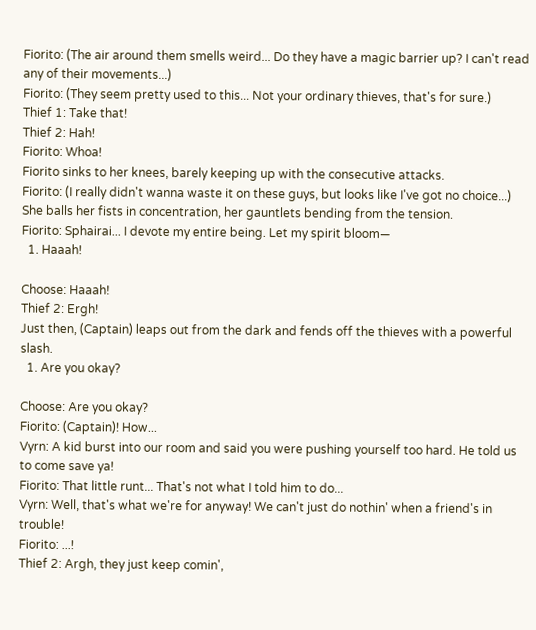Fiorito: (The air around them smells weird... Do they have a magic barrier up? I can't read any of their movements...)
Fiorito: (They seem pretty used to this... Not your ordinary thieves, that's for sure.)
Thief 1: Take that!
Thief 2: Hah!
Fiorito: Whoa!
Fiorito sinks to her knees, barely keeping up with the consecutive attacks.
Fiorito: (I really didn't wanna waste it on these guys, but looks like I've got no choice...)
She balls her fists in concentration, her gauntlets bending from the tension.
Fiorito: Sphairai... I devote my entire being. Let my spirit bloom—
  1. Haaah!

Choose: Haaah!
Thief 2: Ergh!
Just then, (Captain) leaps out from the dark and fends off the thieves with a powerful slash.
  1. Are you okay?

Choose: Are you okay?
Fiorito: (Captain)! How...
Vyrn: A kid burst into our room and said you were pushing yourself too hard. He told us to come save ya!
Fiorito: That little runt... That's not what I told him to do...
Vyrn: Well, that's what we're for anyway! We can't just do nothin' when a friend's in trouble!
Fiorito: ...!
Thief 2: Argh, they just keep comin',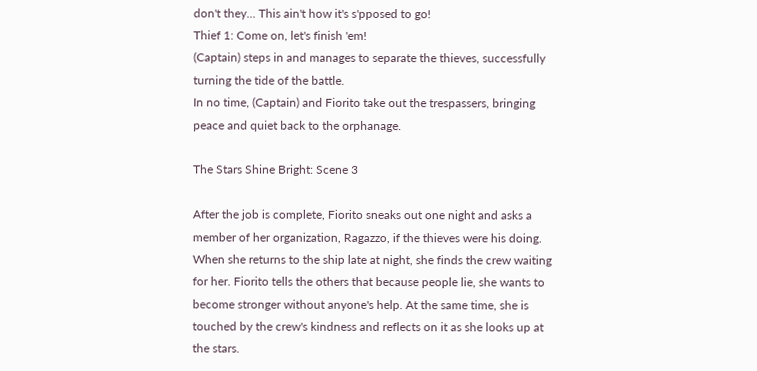don't they... This ain't how it's s'pposed to go!
Thief 1: Come on, let's finish 'em!
(Captain) steps in and manages to separate the thieves, successfully turning the tide of the battle.
In no time, (Captain) and Fiorito take out the trespassers, bringing peace and quiet back to the orphanage.

The Stars Shine Bright: Scene 3

After the job is complete, Fiorito sneaks out one night and asks a member of her organization, Ragazzo, if the thieves were his doing. When she returns to the ship late at night, she finds the crew waiting for her. Fiorito tells the others that because people lie, she wants to become stronger without anyone's help. At the same time, she is touched by the crew's kindness and reflects on it as she looks up at the stars.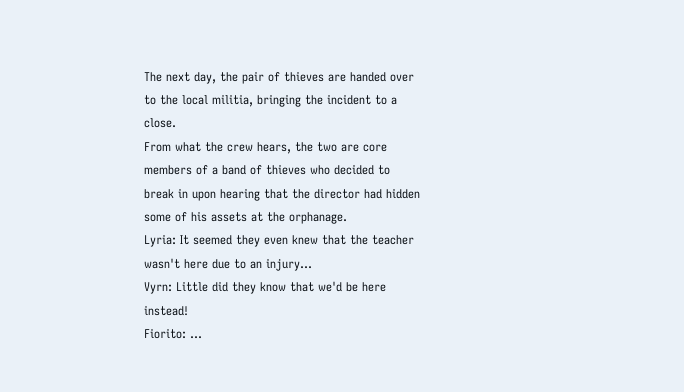The next day, the pair of thieves are handed over to the local militia, bringing the incident to a close.
From what the crew hears, the two are core members of a band of thieves who decided to break in upon hearing that the director had hidden some of his assets at the orphanage.
Lyria: It seemed they even knew that the teacher wasn't here due to an injury...
Vyrn: Little did they know that we'd be here instead!
Fiorito: ...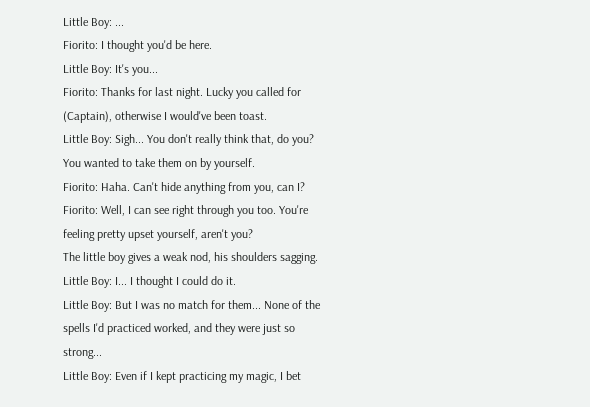Little Boy: ...
Fiorito: I thought you'd be here.
Little Boy: It's you...
Fiorito: Thanks for last night. Lucky you called for (Captain), otherwise I would've been toast.
Little Boy: Sigh... You don't really think that, do you? You wanted to take them on by yourself.
Fiorito: Haha. Can't hide anything from you, can I?
Fiorito: Well, I can see right through you too. You're feeling pretty upset yourself, aren't you?
The little boy gives a weak nod, his shoulders sagging.
Little Boy: I... I thought I could do it.
Little Boy: But I was no match for them... None of the spells I'd practiced worked, and they were just so strong...
Little Boy: Even if I kept practicing my magic, I bet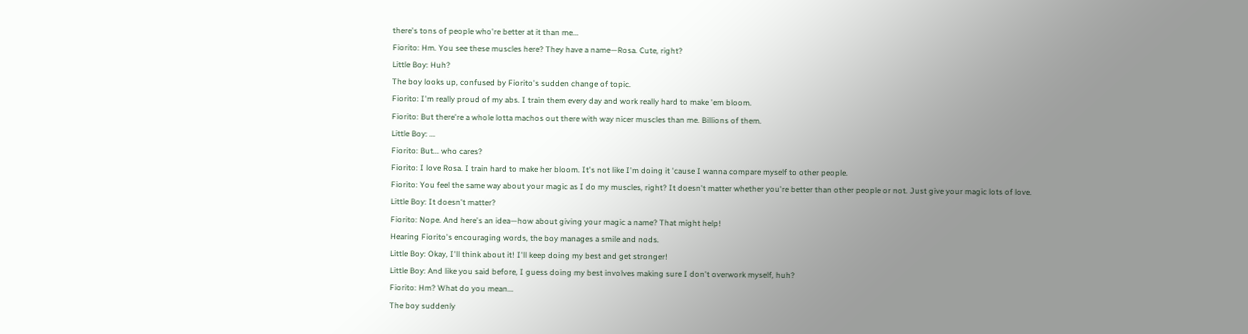there's tons of people who're better at it than me...
Fiorito: Hm. You see these muscles here? They have a name—Rosa. Cute, right?
Little Boy: Huh?
The boy looks up, confused by Fiorito's sudden change of topic.
Fiorito: I'm really proud of my abs. I train them every day and work really hard to make 'em bloom.
Fiorito: But there're a whole lotta machos out there with way nicer muscles than me. Billions of them.
Little Boy: ...
Fiorito: But... who cares?
Fiorito: I love Rosa. I train hard to make her bloom. It's not like I'm doing it 'cause I wanna compare myself to other people.
Fiorito: You feel the same way about your magic as I do my muscles, right? It doesn't matter whether you're better than other people or not. Just give your magic lots of love.
Little Boy: It doesn't matter?
Fiorito: Nope. And here's an idea—how about giving your magic a name? That might help!
Hearing Fiorito's encouraging words, the boy manages a smile and nods.
Little Boy: Okay, I'll think about it! I'll keep doing my best and get stronger!
Little Boy: And like you said before, I guess doing my best involves making sure I don't overwork myself, huh?
Fiorito: Hm? What do you mean...
The boy suddenly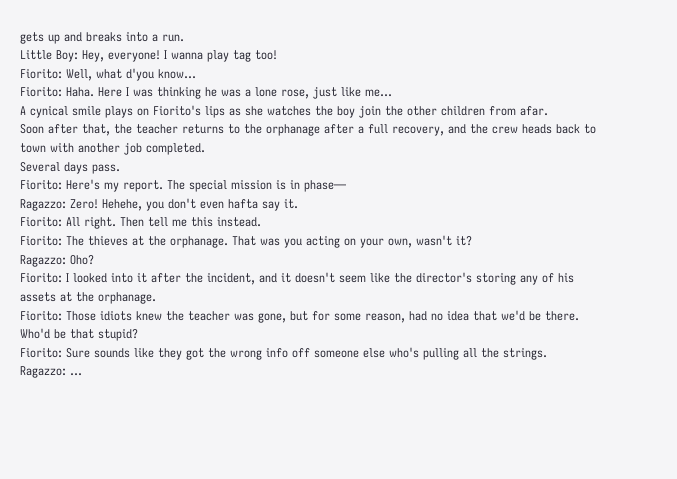gets up and breaks into a run.
Little Boy: Hey, everyone! I wanna play tag too!
Fiorito: Well, what d'you know...
Fiorito: Haha. Here I was thinking he was a lone rose, just like me...
A cynical smile plays on Fiorito's lips as she watches the boy join the other children from afar.
Soon after that, the teacher returns to the orphanage after a full recovery, and the crew heads back to town with another job completed.
Several days pass.
Fiorito: Here's my report. The special mission is in phase—
Ragazzo: Zero! Hehehe, you don't even hafta say it.
Fiorito: All right. Then tell me this instead.
Fiorito: The thieves at the orphanage. That was you acting on your own, wasn't it?
Ragazzo: Oho?
Fiorito: I looked into it after the incident, and it doesn't seem like the director's storing any of his assets at the orphanage.
Fiorito: Those idiots knew the teacher was gone, but for some reason, had no idea that we'd be there. Who'd be that stupid?
Fiorito: Sure sounds like they got the wrong info off someone else who's pulling all the strings.
Ragazzo: ...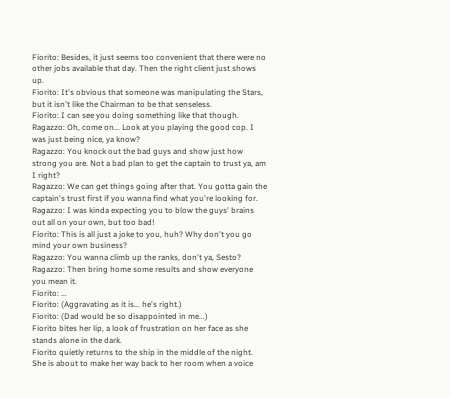Fiorito: Besides, it just seems too convenient that there were no other jobs available that day. Then the right client just shows up.
Fiorito: It's obvious that someone was manipulating the Stars, but it isn't like the Chairman to be that senseless.
Fiorito: I can see you doing something like that though.
Ragazzo: Oh, come on... Look at you playing the good cop. I was just being nice, ya know?
Ragazzo: You knock out the bad guys and show just how strong you are. Not a bad plan to get the captain to trust ya, am I right?
Ragazzo: We can get things going after that. You gotta gain the captain's trust first if you wanna find what you're looking for.
Ragazzo: I was kinda expecting you to blow the guys' brains out all on your own, but too bad!
Fiorito: This is all just a joke to you, huh? Why don't you go mind your own business?
Ragazzo: You wanna climb up the ranks, don't ya, Sesto?
Ragazzo: Then bring home some results and show everyone you mean it.
Fiorito: ...
Fiorito: (Aggravating as it is... he's right.)
Fiorito: (Dad would be so disappointed in me...)
Fiorito bites her lip, a look of frustration on her face as she stands alone in the dark.
Fiorito quietly returns to the ship in the middle of the night. She is about to make her way back to her room when a voice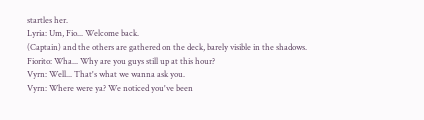startles her.
Lyria: Um, Fio... Welcome back.
(Captain) and the others are gathered on the deck, barely visible in the shadows.
Fiorito: Wha... Why are you guys still up at this hour?
Vyrn: Well... That's what we wanna ask you.
Vyrn: Where were ya? We noticed you've been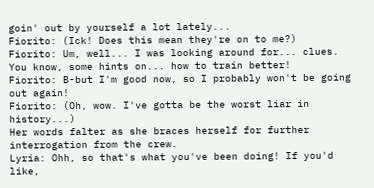goin' out by yourself a lot lately...
Fiorito: (Ick! Does this mean they're on to me?)
Fiorito: Um, well... I was looking around for... clues. You know, some hints on... how to train better!
Fiorito: B-but I'm good now, so I probably won't be going out again!
Fiorito: (Oh, wow. I've gotta be the worst liar in history...)
Her words falter as she braces herself for further interrogation from the crew.
Lyria: Ohh, so that's what you've been doing! If you'd like,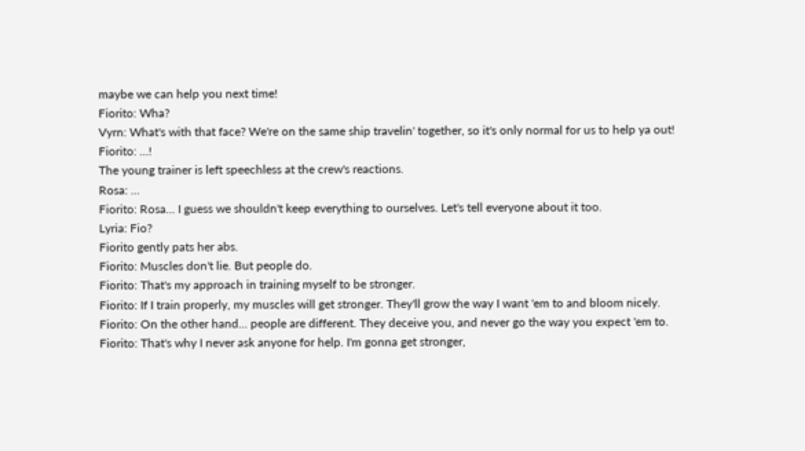maybe we can help you next time!
Fiorito: Wha?
Vyrn: What's with that face? We're on the same ship travelin' together, so it's only normal for us to help ya out!
Fiorito: ...!
The young trainer is left speechless at the crew's reactions.
Rosa: ...
Fiorito: Rosa... I guess we shouldn't keep everything to ourselves. Let's tell everyone about it too.
Lyria: Fio?
Fiorito gently pats her abs.
Fiorito: Muscles don't lie. But people do.
Fiorito: That's my approach in training myself to be stronger.
Fiorito: If I train properly, my muscles will get stronger. They'll grow the way I want 'em to and bloom nicely.
Fiorito: On the other hand... people are different. They deceive you, and never go the way you expect 'em to.
Fiorito: That's why I never ask anyone for help. I'm gonna get stronger,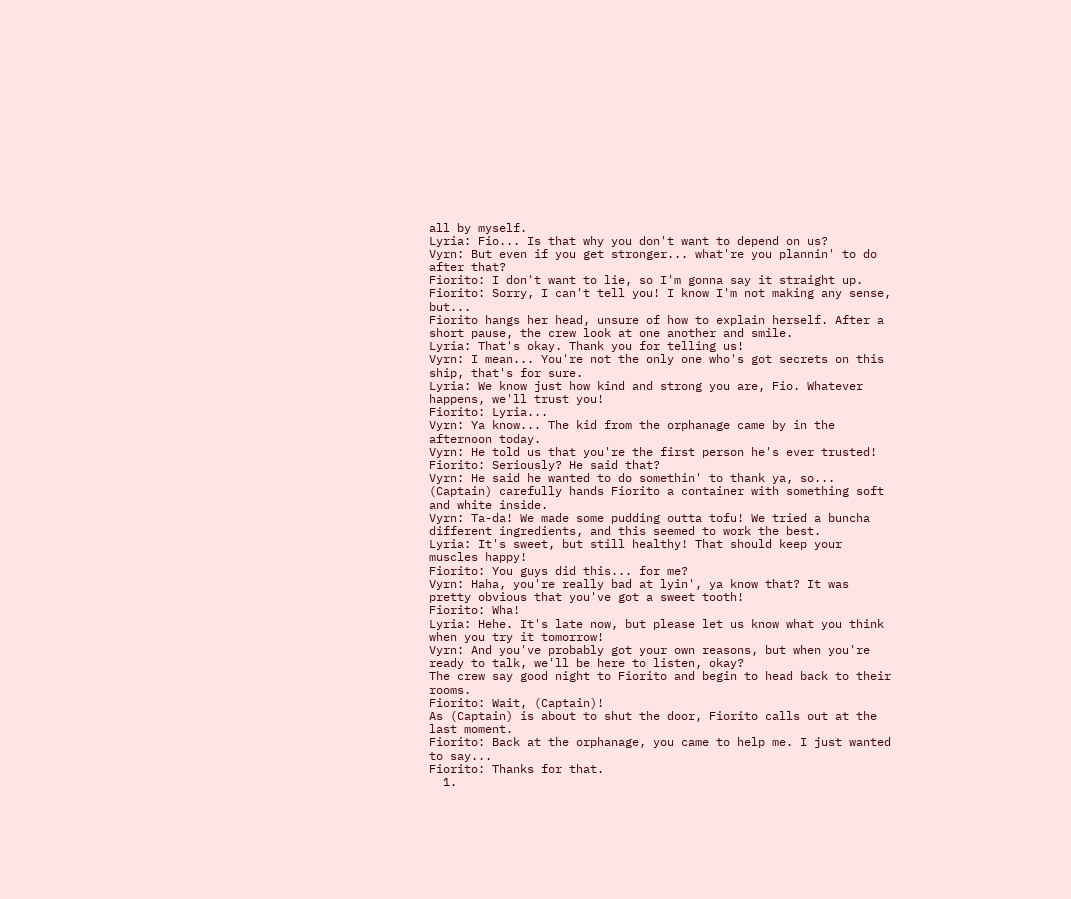all by myself.
Lyria: Fio... Is that why you don't want to depend on us?
Vyrn: But even if you get stronger... what're you plannin' to do after that?
Fiorito: I don't want to lie, so I'm gonna say it straight up.
Fiorito: Sorry, I can't tell you! I know I'm not making any sense, but...
Fiorito hangs her head, unsure of how to explain herself. After a short pause, the crew look at one another and smile.
Lyria: That's okay. Thank you for telling us!
Vyrn: I mean... You're not the only one who's got secrets on this ship, that's for sure.
Lyria: We know just how kind and strong you are, Fio. Whatever happens, we'll trust you!
Fiorito: Lyria...
Vyrn: Ya know... The kid from the orphanage came by in the afternoon today.
Vyrn: He told us that you're the first person he's ever trusted!
Fiorito: Seriously? He said that?
Vyrn: He said he wanted to do somethin' to thank ya, so...
(Captain) carefully hands Fiorito a container with something soft and white inside.
Vyrn: Ta-da! We made some pudding outta tofu! We tried a buncha different ingredients, and this seemed to work the best.
Lyria: It's sweet, but still healthy! That should keep your muscles happy!
Fiorito: You guys did this... for me?
Vyrn: Haha, you're really bad at lyin', ya know that? It was pretty obvious that you've got a sweet tooth!
Fiorito: Wha!
Lyria: Hehe. It's late now, but please let us know what you think when you try it tomorrow!
Vyrn: And you've probably got your own reasons, but when you're ready to talk, we'll be here to listen, okay?
The crew say good night to Fiorito and begin to head back to their rooms.
Fiorito: Wait, (Captain)!
As (Captain) is about to shut the door, Fiorito calls out at the last moment.
Fiorito: Back at the orphanage, you came to help me. I just wanted to say...
Fiorito: Thanks for that.
  1.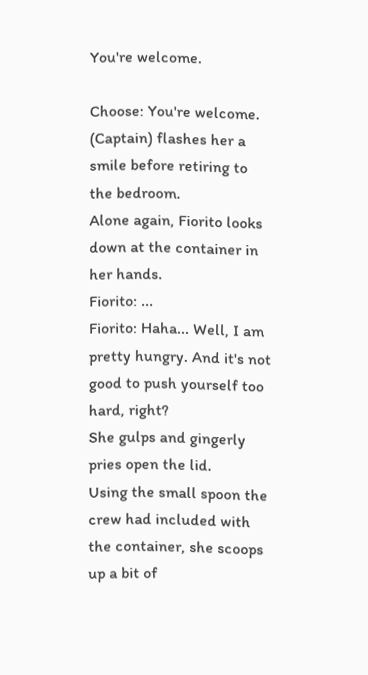You're welcome.

Choose: You're welcome.
(Captain) flashes her a smile before retiring to the bedroom.
Alone again, Fiorito looks down at the container in her hands.
Fiorito: ...
Fiorito: Haha... Well, I am pretty hungry. And it's not good to push yourself too hard, right?
She gulps and gingerly pries open the lid.
Using the small spoon the crew had included with the container, she scoops up a bit of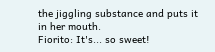the jiggling substance and puts it in her mouth.
Fiorito: It's... so sweet!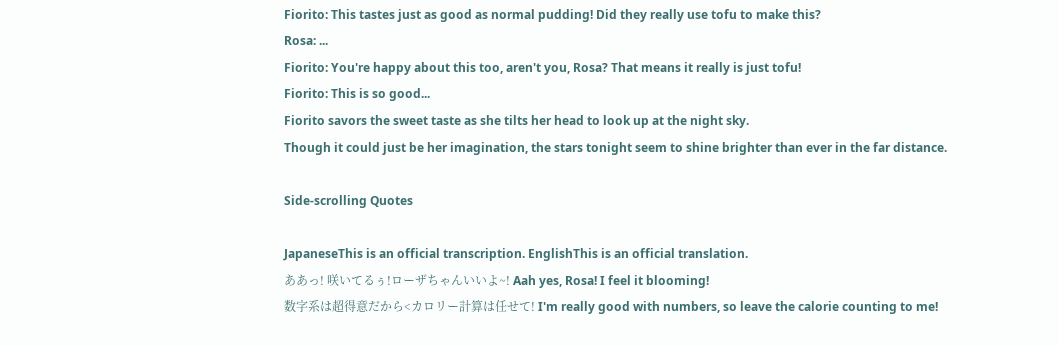Fiorito: This tastes just as good as normal pudding! Did they really use tofu to make this?
Rosa: ...
Fiorito: You're happy about this too, aren't you, Rosa? That means it really is just tofu!
Fiorito: This is so good...
Fiorito savors the sweet taste as she tilts her head to look up at the night sky.
Though it could just be her imagination, the stars tonight seem to shine brighter than ever in the far distance.

Side-scrolling Quotes

JapaneseThis is an official transcription. EnglishThis is an official translation.
ああっ! 咲いてるぅ!ローザちゃんいいよ~! Aah yes, Rosa! I feel it blooming!
数字系は超得意だから<カロリー計算は任せて! I'm really good with numbers, so leave the calorie counting to me!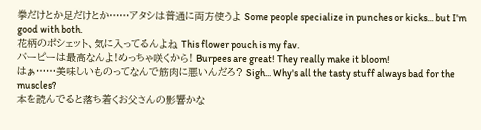拳だけとか足だけとか……アタシは普通に両方使うよ Some people specialize in punches or kicks... but I'm good with both.
花柄のポシェット、気に入ってるんよね This flower pouch is my fav.
バーピーは最高なんよ!めっちゃ咲くから! Burpees are great! They really make it bloom!
はぁ……美味しいものってなんで筋肉に悪いんだろ? Sigh... Why's all the tasty stuff always bad for the muscles?
本を読んでると落ち着くお父さんの影響かな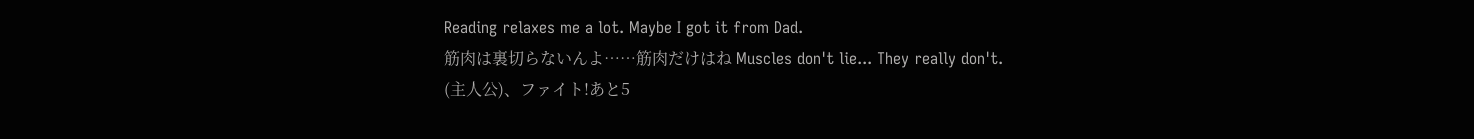Reading relaxes me a lot. Maybe I got it from Dad.
筋肉は裏切らないんよ……筋肉だけはね Muscles don't lie... They really don't.
(主人公)、ファイト!あと5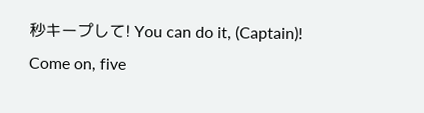秒キープして! You can do it, (Captain)! Come on, five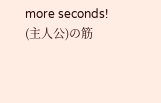more seconds!
(主人公)の筋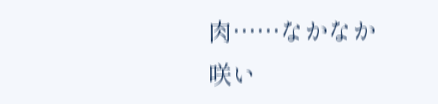肉……なかなか咲い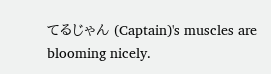てるじゃん (Captain)'s muscles are blooming nicely.